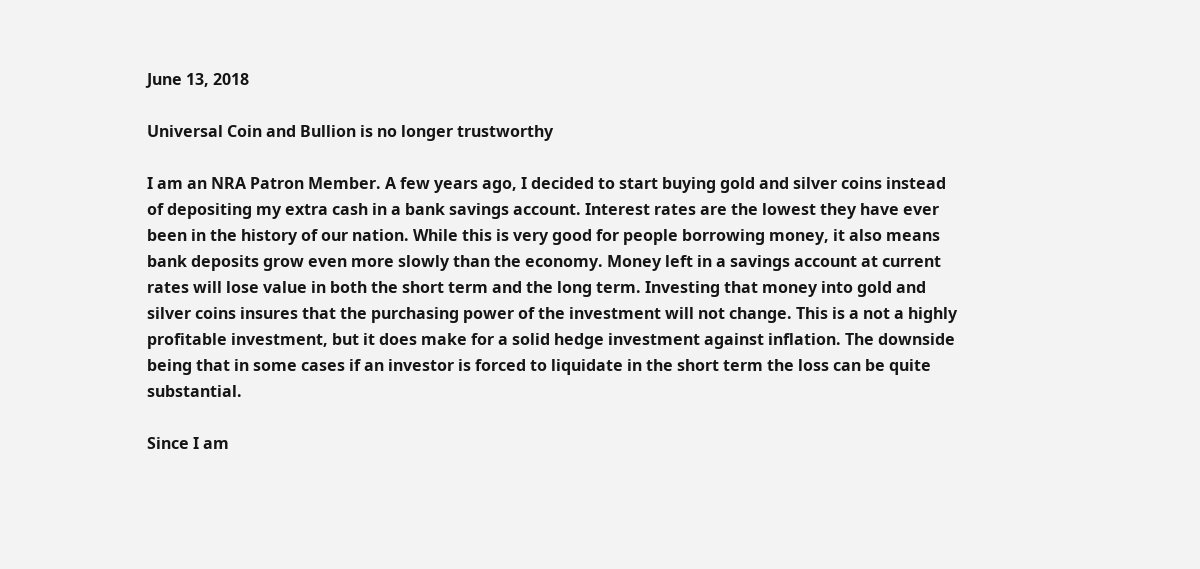June 13, 2018

Universal Coin and Bullion is no longer trustworthy

I am an NRA Patron Member. A few years ago, I decided to start buying gold and silver coins instead of depositing my extra cash in a bank savings account. Interest rates are the lowest they have ever been in the history of our nation. While this is very good for people borrowing money, it also means bank deposits grow even more slowly than the economy. Money left in a savings account at current rates will lose value in both the short term and the long term. Investing that money into gold and silver coins insures that the purchasing power of the investment will not change. This is a not a highly profitable investment, but it does make for a solid hedge investment against inflation. The downside being that in some cases if an investor is forced to liquidate in the short term the loss can be quite substantial.

Since I am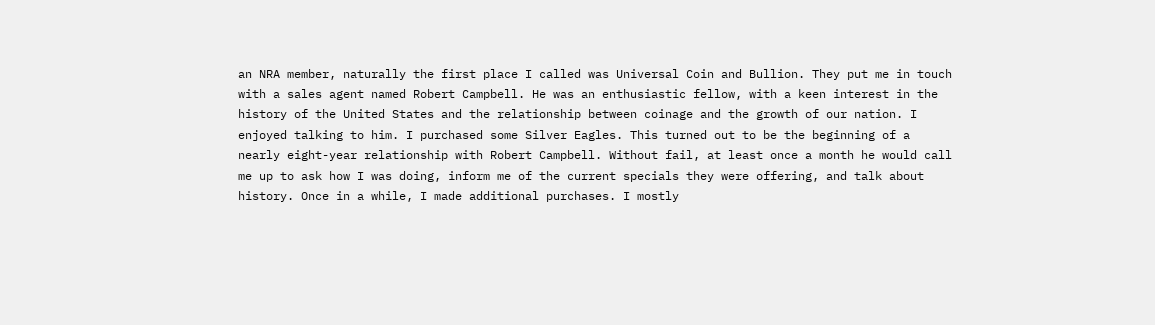an NRA member, naturally the first place I called was Universal Coin and Bullion. They put me in touch with a sales agent named Robert Campbell. He was an enthusiastic fellow, with a keen interest in the history of the United States and the relationship between coinage and the growth of our nation. I enjoyed talking to him. I purchased some Silver Eagles. This turned out to be the beginning of a nearly eight-year relationship with Robert Campbell. Without fail, at least once a month he would call me up to ask how I was doing, inform me of the current specials they were offering, and talk about history. Once in a while, I made additional purchases. I mostly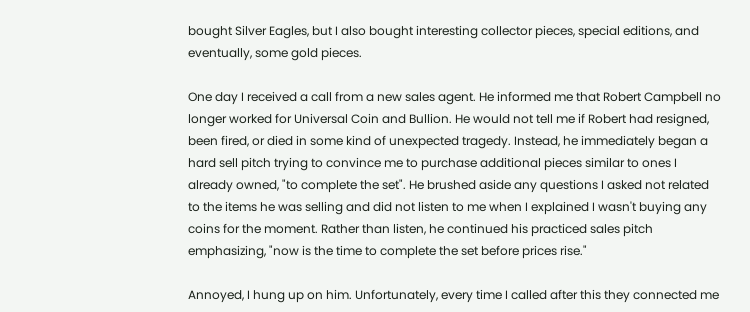bought Silver Eagles, but I also bought interesting collector pieces, special editions, and eventually, some gold pieces.

One day I received a call from a new sales agent. He informed me that Robert Campbell no longer worked for Universal Coin and Bullion. He would not tell me if Robert had resigned, been fired, or died in some kind of unexpected tragedy. Instead, he immediately began a hard sell pitch trying to convince me to purchase additional pieces similar to ones I already owned, "to complete the set". He brushed aside any questions I asked not related to the items he was selling and did not listen to me when I explained I wasn't buying any coins for the moment. Rather than listen, he continued his practiced sales pitch emphasizing, "now is the time to complete the set before prices rise."

Annoyed, I hung up on him. Unfortunately, every time I called after this they connected me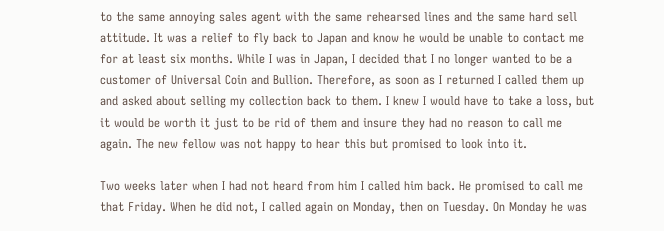to the same annoying sales agent with the same rehearsed lines and the same hard sell attitude. It was a relief to fly back to Japan and know he would be unable to contact me for at least six months. While I was in Japan, I decided that I no longer wanted to be a customer of Universal Coin and Bullion. Therefore, as soon as I returned I called them up and asked about selling my collection back to them. I knew I would have to take a loss, but it would be worth it just to be rid of them and insure they had no reason to call me again. The new fellow was not happy to hear this but promised to look into it.

Two weeks later when I had not heard from him I called him back. He promised to call me that Friday. When he did not, I called again on Monday, then on Tuesday. On Monday he was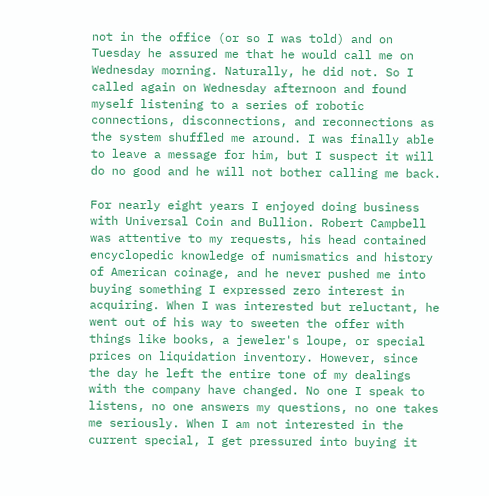not in the office (or so I was told) and on Tuesday he assured me that he would call me on Wednesday morning. Naturally, he did not. So I called again on Wednesday afternoon and found myself listening to a series of robotic connections, disconnections, and reconnections as the system shuffled me around. I was finally able to leave a message for him, but I suspect it will do no good and he will not bother calling me back.

For nearly eight years I enjoyed doing business with Universal Coin and Bullion. Robert Campbell was attentive to my requests, his head contained encyclopedic knowledge of numismatics and history of American coinage, and he never pushed me into buying something I expressed zero interest in acquiring. When I was interested but reluctant, he went out of his way to sweeten the offer with things like books, a jeweler's loupe, or special prices on liquidation inventory. However, since the day he left the entire tone of my dealings with the company have changed. No one I speak to listens, no one answers my questions, no one takes me seriously. When I am not interested in the current special, I get pressured into buying it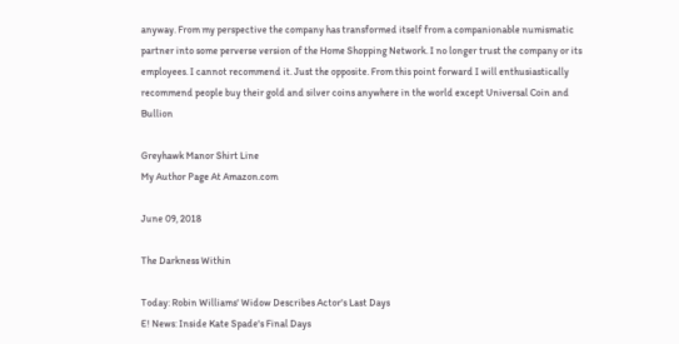anyway. From my perspective the company has transformed itself from a companionable numismatic partner into some perverse version of the Home Shopping Network. I no longer trust the company or its employees. I cannot recommend it. Just the opposite. From this point forward I will enthusiastically recommend people buy their gold and silver coins anywhere in the world except Universal Coin and Bullion

Greyhawk Manor Shirt Line
My Author Page At Amazon.com

June 09, 2018

The Darkness Within

Today: Robin Williams' Widow Describes Actor's Last Days
E! News: Inside Kate Spade's Final Days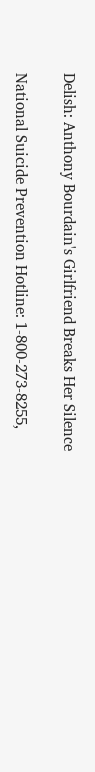Delish: Anthony Bourdain's Girlfriend Breaks Her Silence

National Suicide Prevention Hotline: 1-800-273-8255,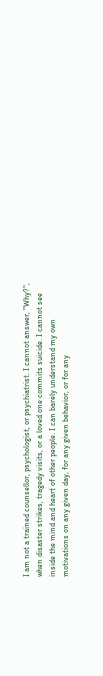I am not a trained counsellor, psychologist, or psychiatrist. I cannot answer, "Why?", when disaster strikes, tragedy visits, or a loved one commits suicide. I cannot see inside the mind and heart of other people. I can barely understand my own motivations on any given day, for any given behavior, or for any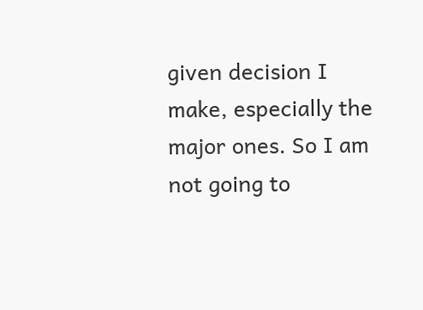given decision I make, especially the major ones. So I am not going to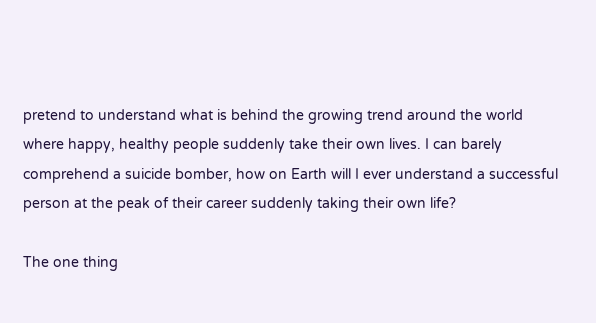pretend to understand what is behind the growing trend around the world where happy, healthy people suddenly take their own lives. I can barely comprehend a suicide bomber, how on Earth will I ever understand a successful person at the peak of their career suddenly taking their own life?

The one thing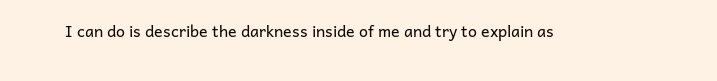I can do is describe the darkness inside of me and try to explain as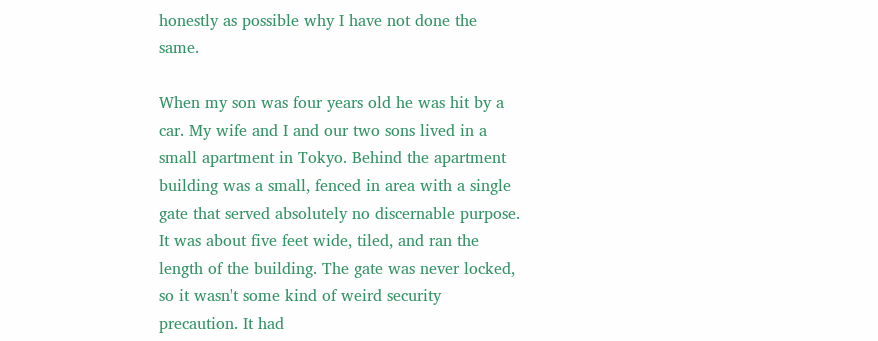honestly as possible why I have not done the same.

When my son was four years old he was hit by a car. My wife and I and our two sons lived in a small apartment in Tokyo. Behind the apartment building was a small, fenced in area with a single gate that served absolutely no discernable purpose. It was about five feet wide, tiled, and ran the length of the building. The gate was never locked, so it wasn't some kind of weird security precaution. It had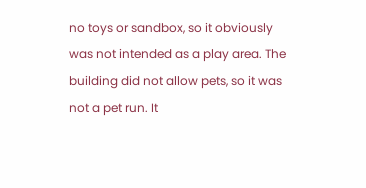no toys or sandbox, so it obviously was not intended as a play area. The building did not allow pets, so it was not a pet run. It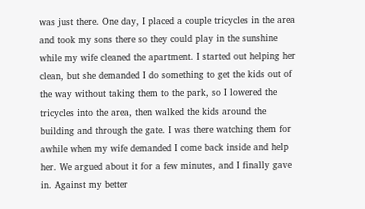was just there. One day, I placed a couple tricycles in the area and took my sons there so they could play in the sunshine while my wife cleaned the apartment. I started out helping her clean, but she demanded I do something to get the kids out of the way without taking them to the park, so I lowered the tricycles into the area, then walked the kids around the building and through the gate. I was there watching them for awhile when my wife demanded I come back inside and help her. We argued about it for a few minutes, and I finally gave in. Against my better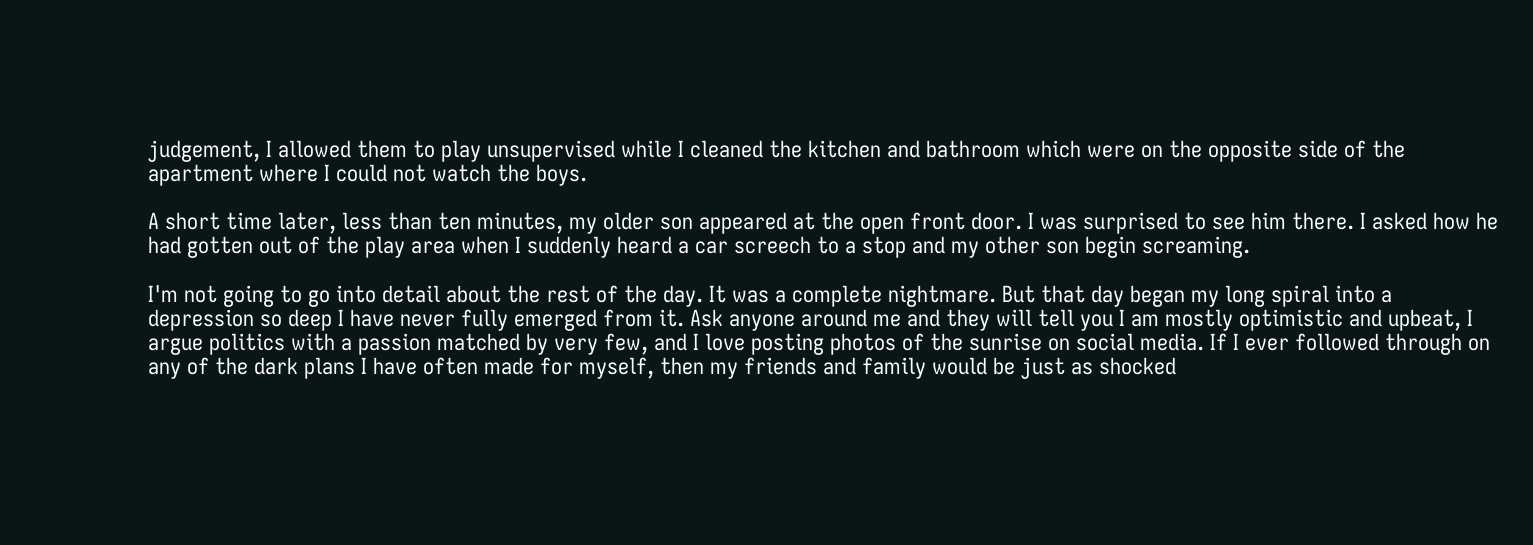judgement, I allowed them to play unsupervised while I cleaned the kitchen and bathroom which were on the opposite side of the apartment where I could not watch the boys.

A short time later, less than ten minutes, my older son appeared at the open front door. I was surprised to see him there. I asked how he had gotten out of the play area when I suddenly heard a car screech to a stop and my other son begin screaming.

I'm not going to go into detail about the rest of the day. It was a complete nightmare. But that day began my long spiral into a depression so deep I have never fully emerged from it. Ask anyone around me and they will tell you I am mostly optimistic and upbeat, I argue politics with a passion matched by very few, and I love posting photos of the sunrise on social media. If I ever followed through on any of the dark plans I have often made for myself, then my friends and family would be just as shocked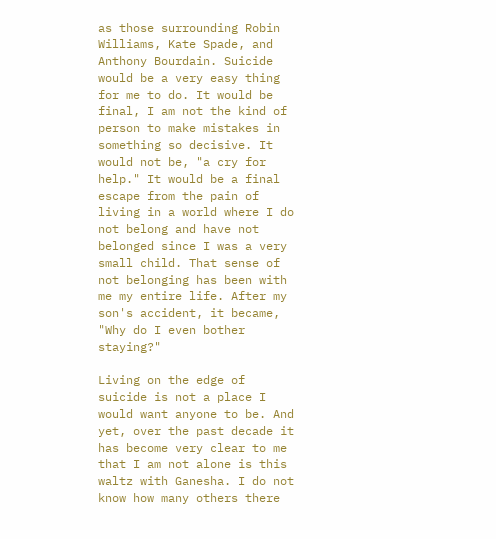as those surrounding Robin Williams, Kate Spade, and Anthony Bourdain. Suicide would be a very easy thing for me to do. It would be final, I am not the kind of person to make mistakes in something so decisive. It would not be, "a cry for help." It would be a final escape from the pain of living in a world where I do not belong and have not belonged since I was a very small child. That sense of not belonging has been with me my entire life. After my son's accident, it became, "Why do I even bother staying?"

Living on the edge of suicide is not a place I would want anyone to be. And yet, over the past decade it has become very clear to me that I am not alone is this waltz with Ganesha. I do not know how many others there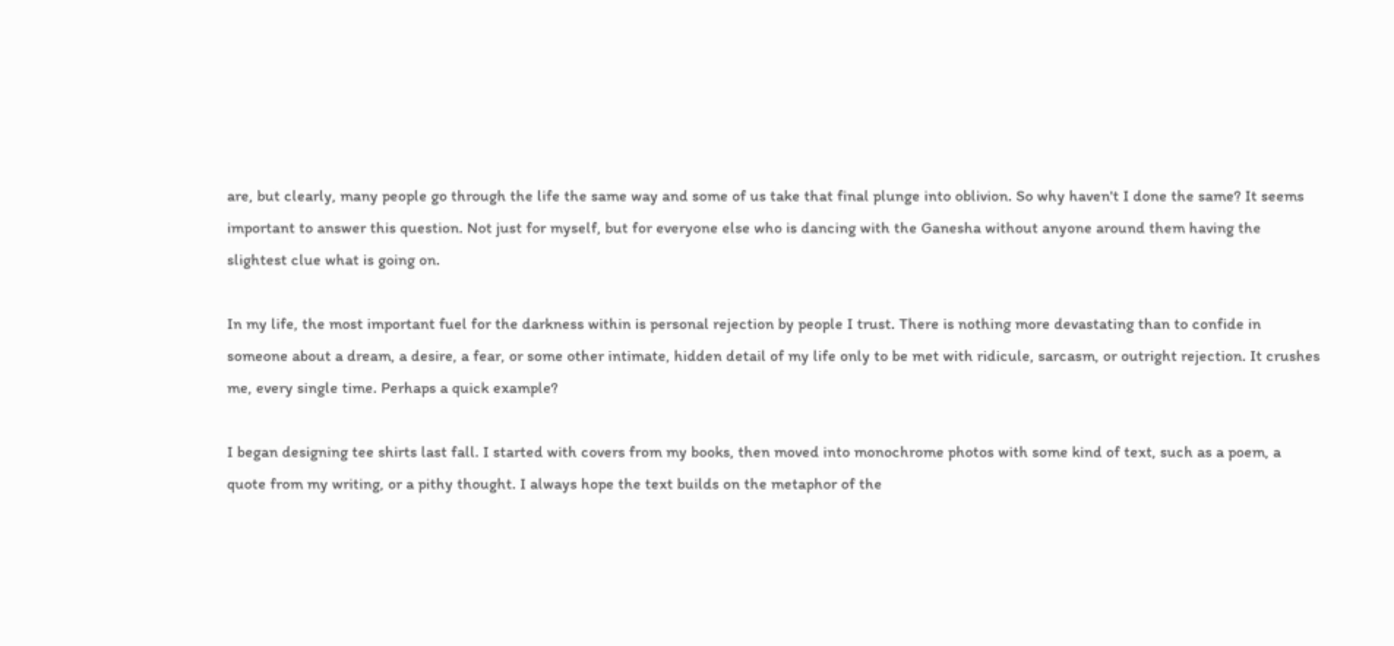are, but clearly, many people go through the life the same way and some of us take that final plunge into oblivion. So why haven't I done the same? It seems important to answer this question. Not just for myself, but for everyone else who is dancing with the Ganesha without anyone around them having the slightest clue what is going on.

In my life, the most important fuel for the darkness within is personal rejection by people I trust. There is nothing more devastating than to confide in someone about a dream, a desire, a fear, or some other intimate, hidden detail of my life only to be met with ridicule, sarcasm, or outright rejection. It crushes me, every single time. Perhaps a quick example?

I began designing tee shirts last fall. I started with covers from my books, then moved into monochrome photos with some kind of text, such as a poem, a quote from my writing, or a pithy thought. I always hope the text builds on the metaphor of the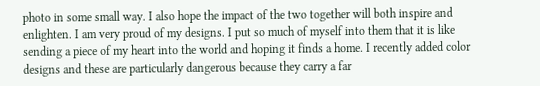photo in some small way. I also hope the impact of the two together will both inspire and enlighten. I am very proud of my designs. I put so much of myself into them that it is like sending a piece of my heart into the world and hoping it finds a home. I recently added color designs and these are particularly dangerous because they carry a far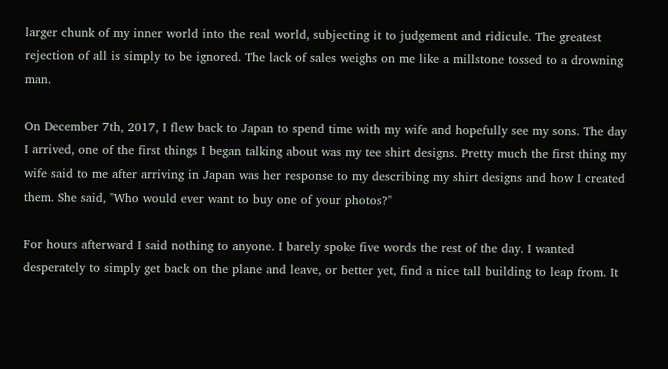larger chunk of my inner world into the real world, subjecting it to judgement and ridicule. The greatest rejection of all is simply to be ignored. The lack of sales weighs on me like a millstone tossed to a drowning man.

On December 7th, 2017, I flew back to Japan to spend time with my wife and hopefully see my sons. The day I arrived, one of the first things I began talking about was my tee shirt designs. Pretty much the first thing my wife said to me after arriving in Japan was her response to my describing my shirt designs and how I created them. She said, "Who would ever want to buy one of your photos?"

For hours afterward I said nothing to anyone. I barely spoke five words the rest of the day. I wanted desperately to simply get back on the plane and leave, or better yet, find a nice tall building to leap from. It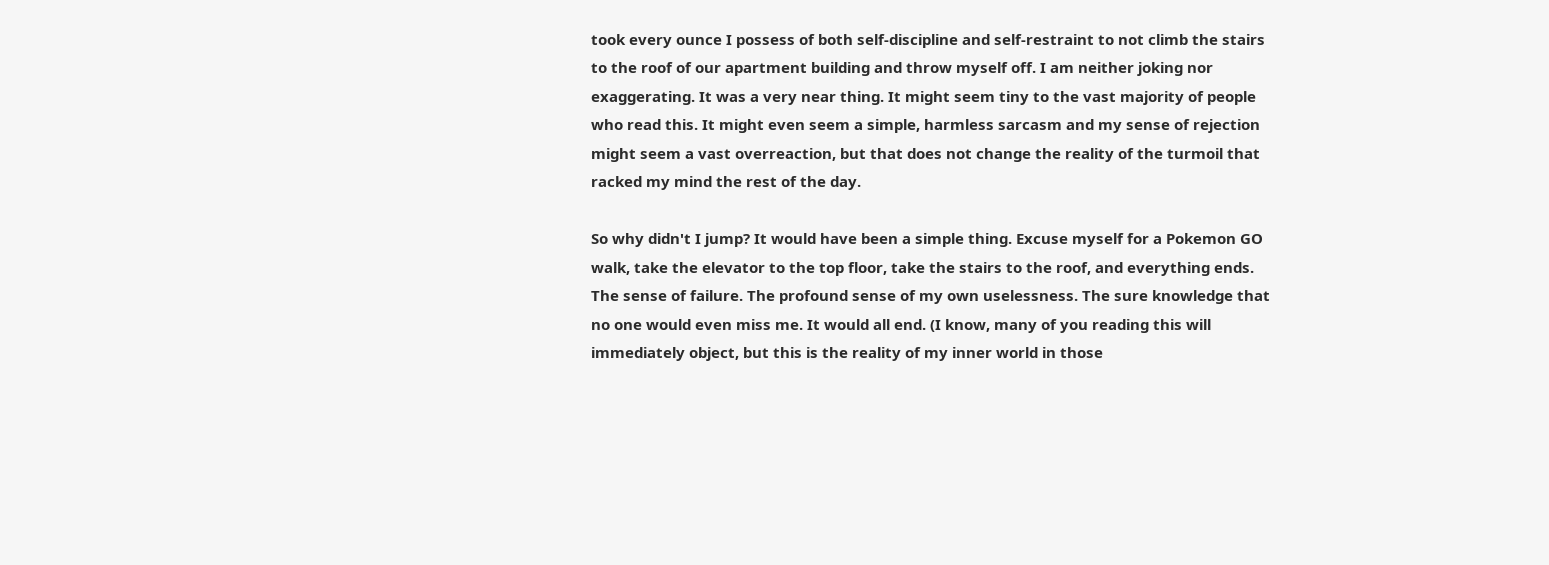took every ounce I possess of both self-discipline and self-restraint to not climb the stairs to the roof of our apartment building and throw myself off. I am neither joking nor exaggerating. It was a very near thing. It might seem tiny to the vast majority of people who read this. It might even seem a simple, harmless sarcasm and my sense of rejection might seem a vast overreaction, but that does not change the reality of the turmoil that racked my mind the rest of the day.

So why didn't I jump? It would have been a simple thing. Excuse myself for a Pokemon GO walk, take the elevator to the top floor, take the stairs to the roof, and everything ends. The sense of failure. The profound sense of my own uselessness. The sure knowledge that no one would even miss me. It would all end. (I know, many of you reading this will immediately object, but this is the reality of my inner world in those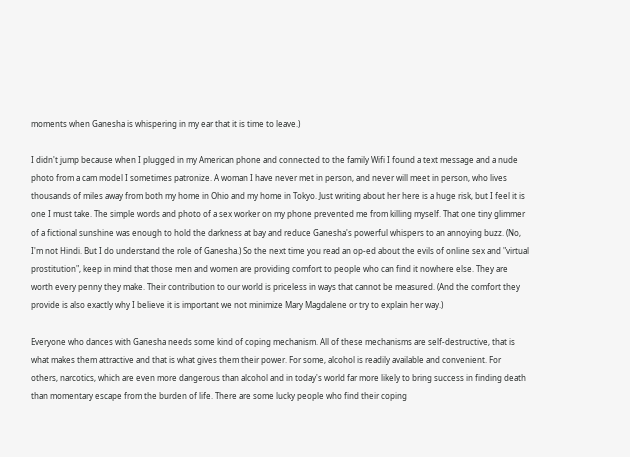moments when Ganesha is whispering in my ear that it is time to leave.)

I didn't jump because when I plugged in my American phone and connected to the family Wifi I found a text message and a nude photo from a cam model I sometimes patronize. A woman I have never met in person, and never will meet in person, who lives thousands of miles away from both my home in Ohio and my home in Tokyo. Just writing about her here is a huge risk, but I feel it is one I must take. The simple words and photo of a sex worker on my phone prevented me from killing myself. That one tiny glimmer of a fictional sunshine was enough to hold the darkness at bay and reduce Ganesha's powerful whispers to an annoying buzz. (No, I'm not Hindi. But I do understand the role of Ganesha.) So the next time you read an op-ed about the evils of online sex and "virtual prostitution", keep in mind that those men and women are providing comfort to people who can find it nowhere else. They are worth every penny they make. Their contribution to our world is priceless in ways that cannot be measured. (And the comfort they provide is also exactly why I believe it is important we not minimize Mary Magdalene or try to explain her way.)

Everyone who dances with Ganesha needs some kind of coping mechanism. All of these mechanisms are self-destructive, that is what makes them attractive and that is what gives them their power. For some, alcohol is readily available and convenient. For others, narcotics, which are even more dangerous than alcohol and in today's world far more likely to bring success in finding death than momentary escape from the burden of life. There are some lucky people who find their coping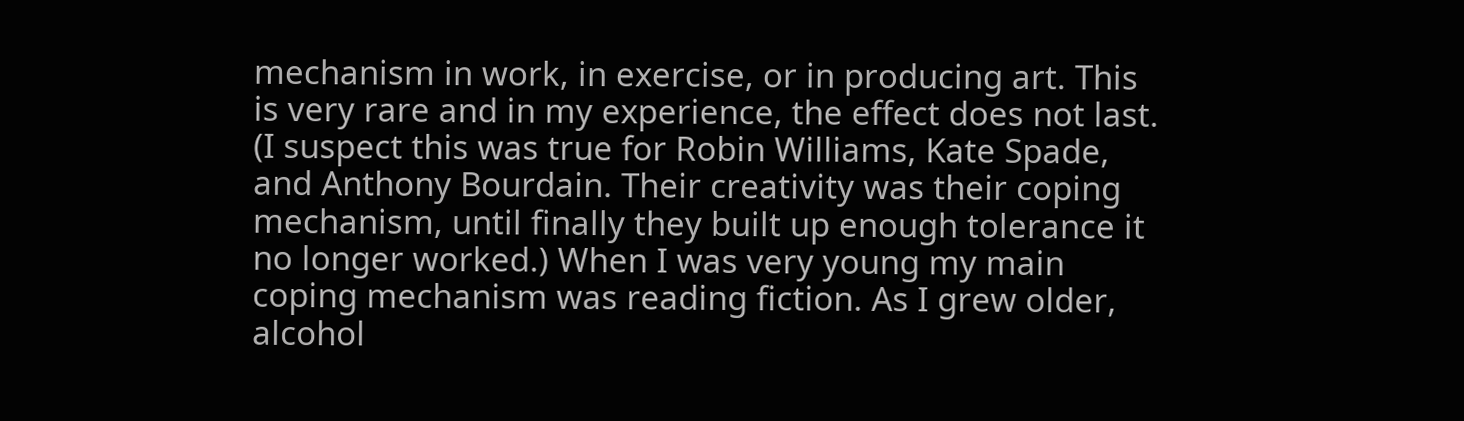mechanism in work, in exercise, or in producing art. This is very rare and in my experience, the effect does not last. (I suspect this was true for Robin Williams, Kate Spade, and Anthony Bourdain. Their creativity was their coping mechanism, until finally they built up enough tolerance it no longer worked.) When I was very young my main coping mechanism was reading fiction. As I grew older, alcohol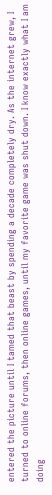entered the picture until I tamed that beast by spending a decade completely dry. As the internet grew, I turned to online forums, then online games, until my favorite game was shut down. I know exactly what I am doing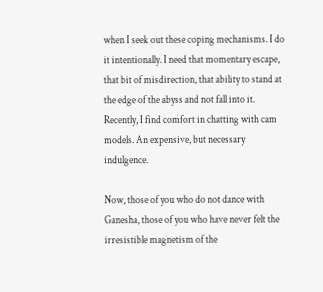when I seek out these coping mechanisms. I do it intentionally. I need that momentary escape, that bit of misdirection, that ability to stand at the edge of the abyss and not fall into it. Recently, I find comfort in chatting with cam models. An expensive, but necessary indulgence.

Now, those of you who do not dance with Ganesha, those of you who have never felt the irresistible magnetism of the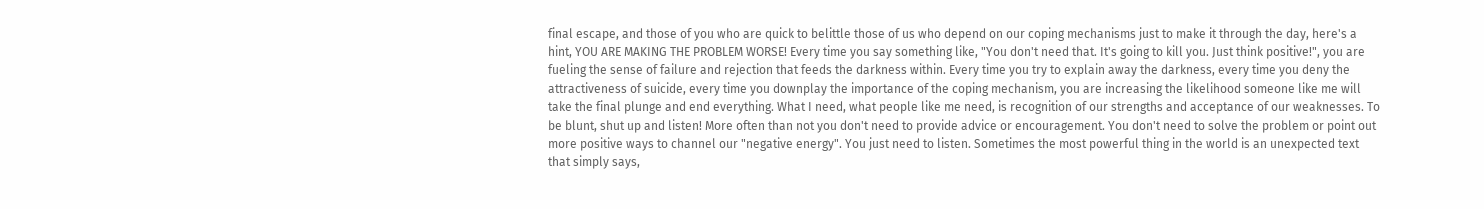final escape, and those of you who are quick to belittle those of us who depend on our coping mechanisms just to make it through the day, here's a hint, YOU ARE MAKING THE PROBLEM WORSE! Every time you say something like, "You don't need that. It's going to kill you. Just think positive!", you are fueling the sense of failure and rejection that feeds the darkness within. Every time you try to explain away the darkness, every time you deny the attractiveness of suicide, every time you downplay the importance of the coping mechanism, you are increasing the likelihood someone like me will take the final plunge and end everything. What I need, what people like me need, is recognition of our strengths and acceptance of our weaknesses. To be blunt, shut up and listen! More often than not you don't need to provide advice or encouragement. You don't need to solve the problem or point out more positive ways to channel our "negative energy". You just need to listen. Sometimes the most powerful thing in the world is an unexpected text that simply says,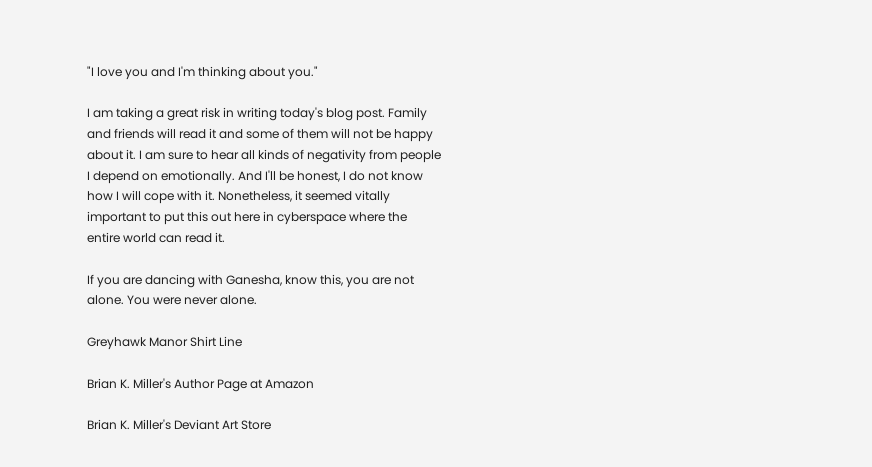"I love you and I'm thinking about you."

I am taking a great risk in writing today's blog post. Family and friends will read it and some of them will not be happy about it. I am sure to hear all kinds of negativity from people I depend on emotionally. And I'll be honest, I do not know how I will cope with it. Nonetheless, it seemed vitally important to put this out here in cyberspace where the entire world can read it.

If you are dancing with Ganesha, know this, you are not alone. You were never alone.

Greyhawk Manor Shirt Line

Brian K. Miller's Author Page at Amazon

Brian K. Miller's Deviant Art Store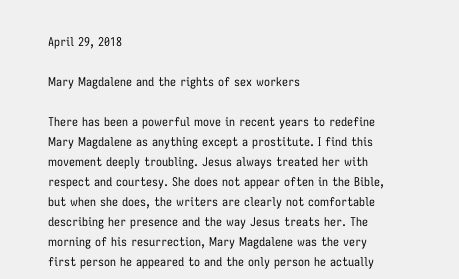April 29, 2018

Mary Magdalene and the rights of sex workers

There has been a powerful move in recent years to redefine Mary Magdalene as anything except a prostitute. I find this movement deeply troubling. Jesus always treated her with respect and courtesy. She does not appear often in the Bible, but when she does, the writers are clearly not comfortable describing her presence and the way Jesus treats her. The morning of his resurrection, Mary Magdalene was the very first person he appeared to and the only person he actually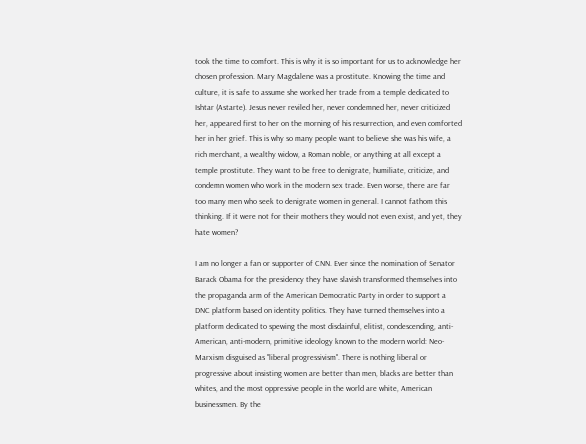took the time to comfort. This is why it is so important for us to acknowledge her chosen profession. Mary Magdalene was a prostitute. Knowing the time and culture, it is safe to assume she worked her trade from a temple dedicated to Ishtar (Astarte). Jesus never reviled her, never condemned her, never criticized her, appeared first to her on the morning of his resurrection, and even comforted her in her grief. This is why so many people want to believe she was his wife, a rich merchant, a wealthy widow, a Roman noble, or anything at all except a temple prostitute. They want to be free to denigrate, humiliate, criticize, and condemn women who work in the modern sex trade. Even worse, there are far too many men who seek to denigrate women in general. I cannot fathom this thinking. If it were not for their mothers they would not even exist, and yet, they hate women?

I am no longer a fan or supporter of CNN. Ever since the nomination of Senator Barack Obama for the presidency they have slavish transformed themselves into the propaganda arm of the American Democratic Party in order to support a DNC platform based on identity politics. They have turned themselves into a platform dedicated to spewing the most disdainful, elitist, condescending, anti-American, anti-modern, primitive ideology known to the modern world: Neo-Marxism disguised as "liberal progressivism". There is nothing liberal or progressive about insisting women are better than men, blacks are better than whites, and the most oppressive people in the world are white, American businessmen. By the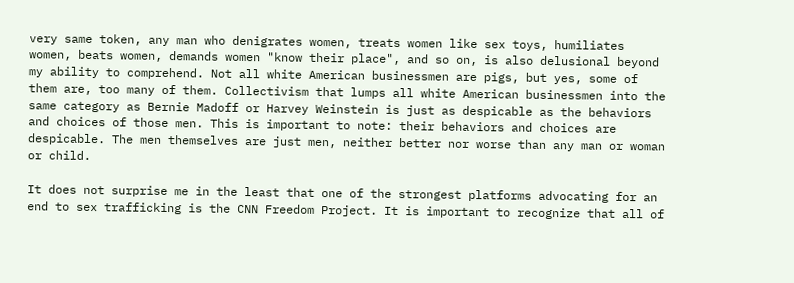very same token, any man who denigrates women, treats women like sex toys, humiliates women, beats women, demands women "know their place", and so on, is also delusional beyond my ability to comprehend. Not all white American businessmen are pigs, but yes, some of them are, too many of them. Collectivism that lumps all white American businessmen into the same category as Bernie Madoff or Harvey Weinstein is just as despicable as the behaviors and choices of those men. This is important to note: their behaviors and choices are despicable. The men themselves are just men, neither better nor worse than any man or woman or child.

It does not surprise me in the least that one of the strongest platforms advocating for an end to sex trafficking is the CNN Freedom Project. It is important to recognize that all of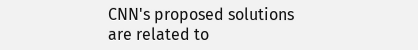CNN's proposed solutions are related to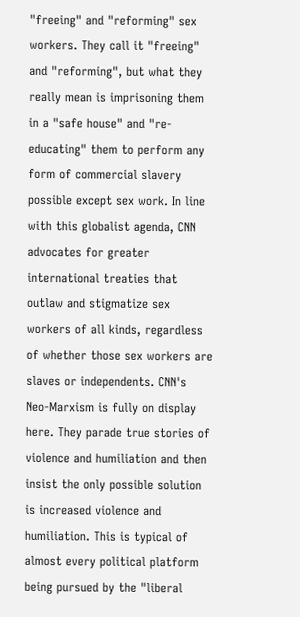"freeing" and "reforming" sex workers. They call it "freeing" and "reforming", but what they really mean is imprisoning them in a "safe house" and "re-educating" them to perform any form of commercial slavery possible except sex work. In line with this globalist agenda, CNN advocates for greater international treaties that outlaw and stigmatize sex workers of all kinds, regardless of whether those sex workers are slaves or independents. CNN's Neo-Marxism is fully on display here. They parade true stories of violence and humiliation and then insist the only possible solution is increased violence and humiliation. This is typical of almost every political platform being pursued by the "liberal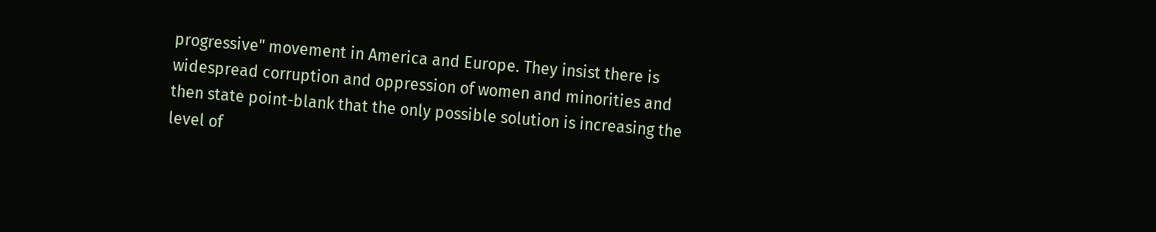progressive" movement in America and Europe. They insist there is widespread corruption and oppression of women and minorities and then state point-blank that the only possible solution is increasing the level of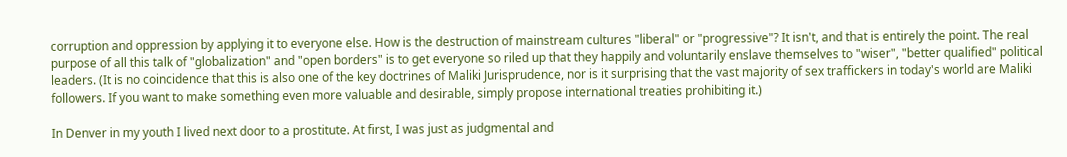corruption and oppression by applying it to everyone else. How is the destruction of mainstream cultures "liberal" or "progressive"? It isn't, and that is entirely the point. The real purpose of all this talk of "globalization" and "open borders" is to get everyone so riled up that they happily and voluntarily enslave themselves to "wiser", "better qualified" political leaders. (It is no coincidence that this is also one of the key doctrines of Maliki Jurisprudence, nor is it surprising that the vast majority of sex traffickers in today's world are Maliki followers. If you want to make something even more valuable and desirable, simply propose international treaties prohibiting it.)

In Denver in my youth I lived next door to a prostitute. At first, I was just as judgmental and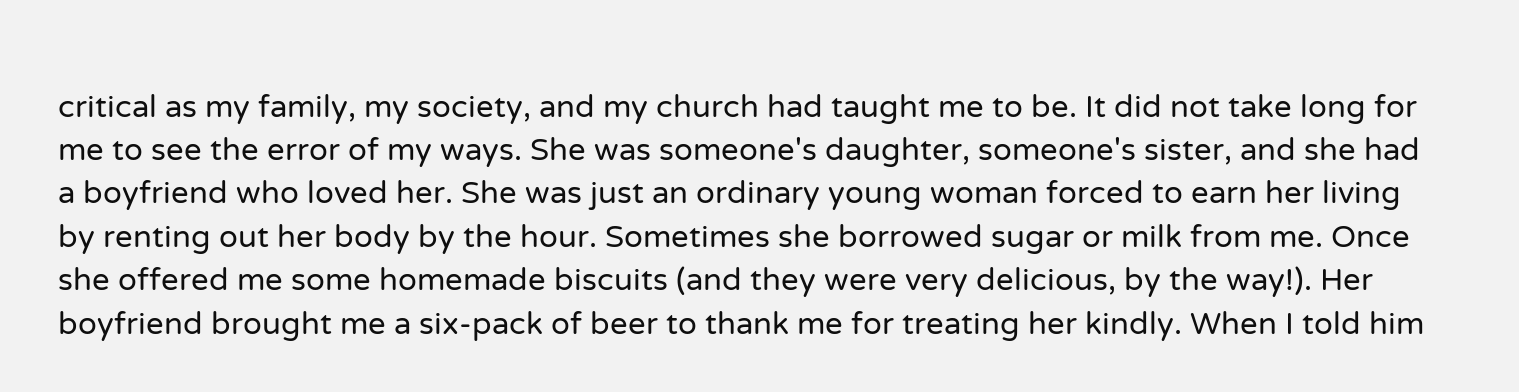critical as my family, my society, and my church had taught me to be. It did not take long for me to see the error of my ways. She was someone's daughter, someone's sister, and she had a boyfriend who loved her. She was just an ordinary young woman forced to earn her living by renting out her body by the hour. Sometimes she borrowed sugar or milk from me. Once she offered me some homemade biscuits (and they were very delicious, by the way!). Her boyfriend brought me a six-pack of beer to thank me for treating her kindly. When I told him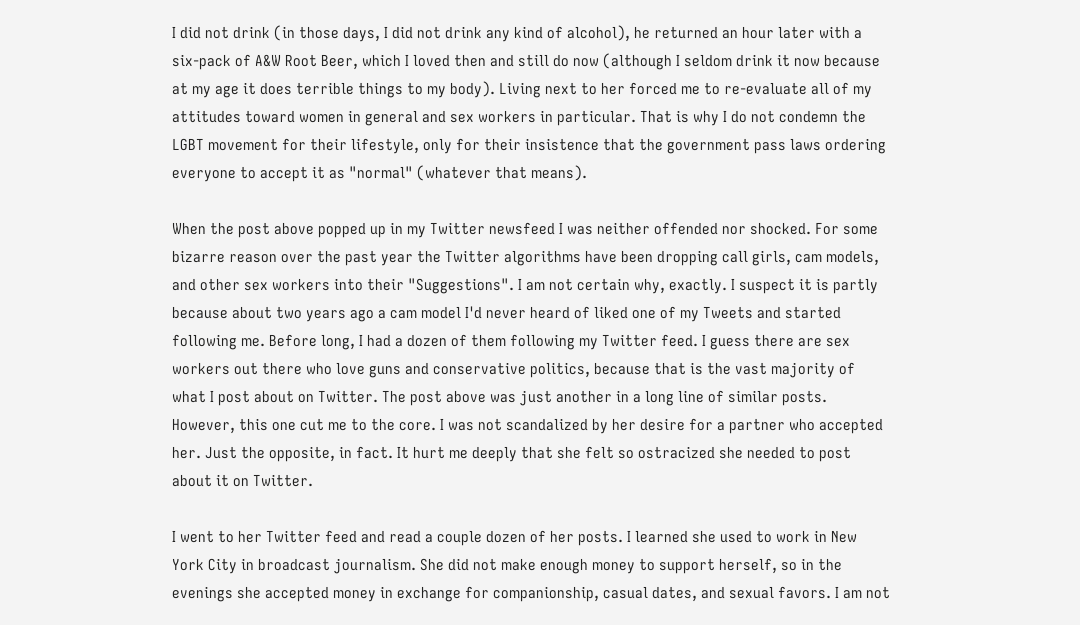I did not drink (in those days, I did not drink any kind of alcohol), he returned an hour later with a six-pack of A&W Root Beer, which I loved then and still do now (although I seldom drink it now because at my age it does terrible things to my body). Living next to her forced me to re-evaluate all of my attitudes toward women in general and sex workers in particular. That is why I do not condemn the LGBT movement for their lifestyle, only for their insistence that the government pass laws ordering everyone to accept it as "normal" (whatever that means).

When the post above popped up in my Twitter newsfeed I was neither offended nor shocked. For some bizarre reason over the past year the Twitter algorithms have been dropping call girls, cam models, and other sex workers into their "Suggestions". I am not certain why, exactly. I suspect it is partly because about two years ago a cam model I'd never heard of liked one of my Tweets and started following me. Before long, I had a dozen of them following my Twitter feed. I guess there are sex workers out there who love guns and conservative politics, because that is the vast majority of what I post about on Twitter. The post above was just another in a long line of similar posts. However, this one cut me to the core. I was not scandalized by her desire for a partner who accepted her. Just the opposite, in fact. It hurt me deeply that she felt so ostracized she needed to post about it on Twitter.

I went to her Twitter feed and read a couple dozen of her posts. I learned she used to work in New York City in broadcast journalism. She did not make enough money to support herself, so in the evenings she accepted money in exchange for companionship, casual dates, and sexual favors. I am not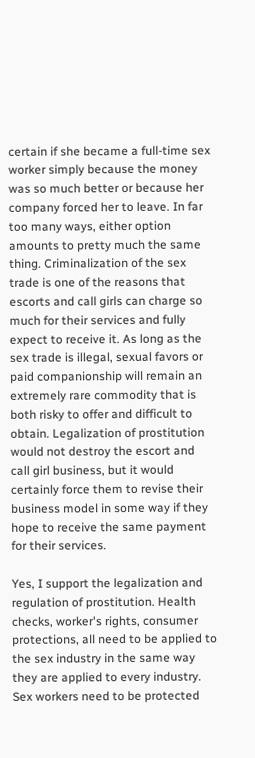certain if she became a full-time sex worker simply because the money was so much better or because her company forced her to leave. In far too many ways, either option amounts to pretty much the same thing. Criminalization of the sex trade is one of the reasons that escorts and call girls can charge so much for their services and fully expect to receive it. As long as the sex trade is illegal, sexual favors or paid companionship will remain an extremely rare commodity that is both risky to offer and difficult to obtain. Legalization of prostitution would not destroy the escort and call girl business, but it would certainly force them to revise their business model in some way if they hope to receive the same payment for their services.

Yes, I support the legalization and regulation of prostitution. Health checks, worker's rights, consumer protections, all need to be applied to the sex industry in the same way they are applied to every industry. Sex workers need to be protected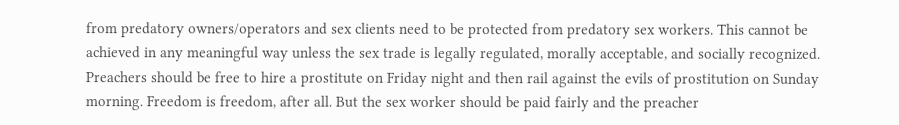from predatory owners/operators and sex clients need to be protected from predatory sex workers. This cannot be achieved in any meaningful way unless the sex trade is legally regulated, morally acceptable, and socially recognized. Preachers should be free to hire a prostitute on Friday night and then rail against the evils of prostitution on Sunday morning. Freedom is freedom, after all. But the sex worker should be paid fairly and the preacher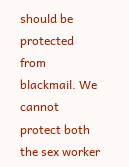should be protected from blackmail. We cannot protect both the sex worker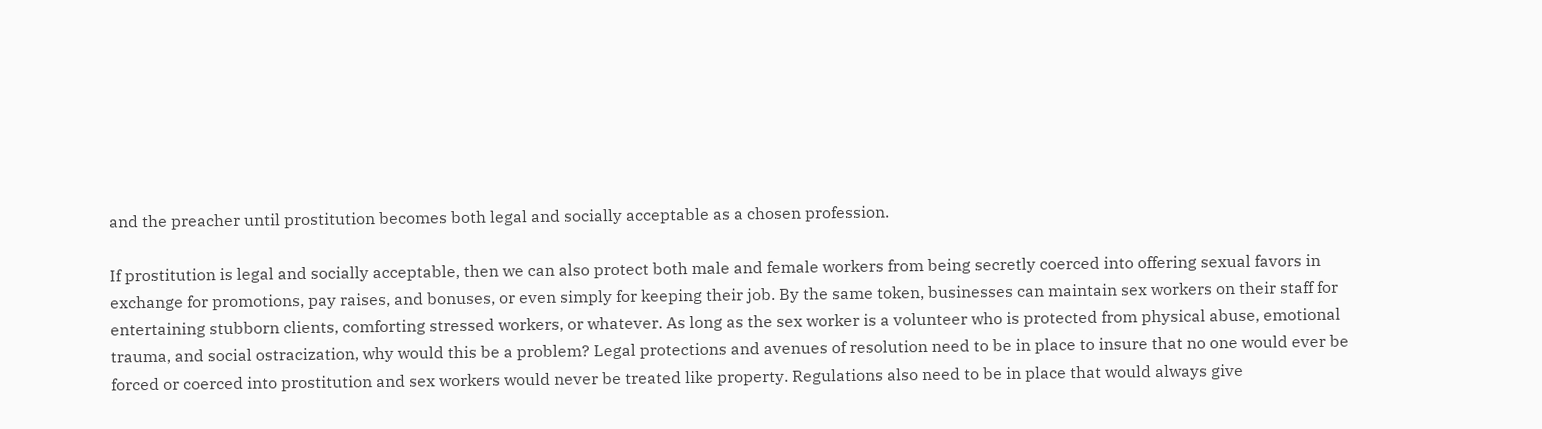and the preacher until prostitution becomes both legal and socially acceptable as a chosen profession.

If prostitution is legal and socially acceptable, then we can also protect both male and female workers from being secretly coerced into offering sexual favors in exchange for promotions, pay raises, and bonuses, or even simply for keeping their job. By the same token, businesses can maintain sex workers on their staff for entertaining stubborn clients, comforting stressed workers, or whatever. As long as the sex worker is a volunteer who is protected from physical abuse, emotional trauma, and social ostracization, why would this be a problem? Legal protections and avenues of resolution need to be in place to insure that no one would ever be forced or coerced into prostitution and sex workers would never be treated like property. Regulations also need to be in place that would always give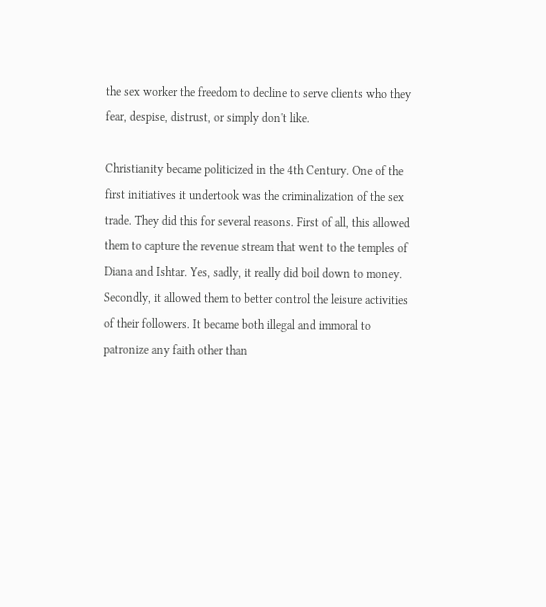the sex worker the freedom to decline to serve clients who they fear, despise, distrust, or simply don't like.

Christianity became politicized in the 4th Century. One of the first initiatives it undertook was the criminalization of the sex trade. They did this for several reasons. First of all, this allowed them to capture the revenue stream that went to the temples of Diana and Ishtar. Yes, sadly, it really did boil down to money. Secondly, it allowed them to better control the leisure activities of their followers. It became both illegal and immoral to patronize any faith other than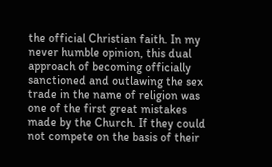the official Christian faith. In my never humble opinion, this dual approach of becoming officially sanctioned and outlawing the sex trade in the name of religion was one of the first great mistakes made by the Church. If they could not compete on the basis of their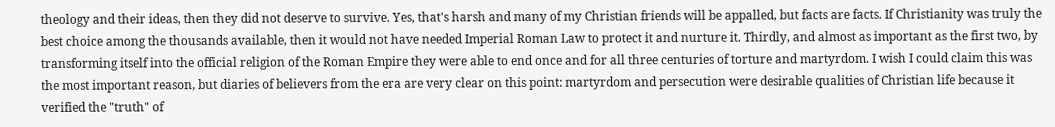theology and their ideas, then they did not deserve to survive. Yes, that's harsh and many of my Christian friends will be appalled, but facts are facts. If Christianity was truly the best choice among the thousands available, then it would not have needed Imperial Roman Law to protect it and nurture it. Thirdly, and almost as important as the first two, by transforming itself into the official religion of the Roman Empire they were able to end once and for all three centuries of torture and martyrdom. I wish I could claim this was the most important reason, but diaries of believers from the era are very clear on this point: martyrdom and persecution were desirable qualities of Christian life because it verified the "truth" of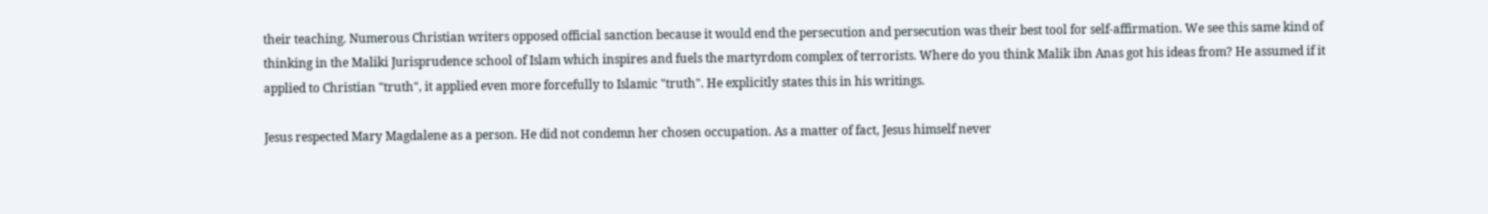their teaching. Numerous Christian writers opposed official sanction because it would end the persecution and persecution was their best tool for self-affirmation. We see this same kind of thinking in the Maliki Jurisprudence school of Islam which inspires and fuels the martyrdom complex of terrorists. Where do you think Malik ibn Anas got his ideas from? He assumed if it applied to Christian "truth", it applied even more forcefully to Islamic "truth". He explicitly states this in his writings.

Jesus respected Mary Magdalene as a person. He did not condemn her chosen occupation. As a matter of fact, Jesus himself never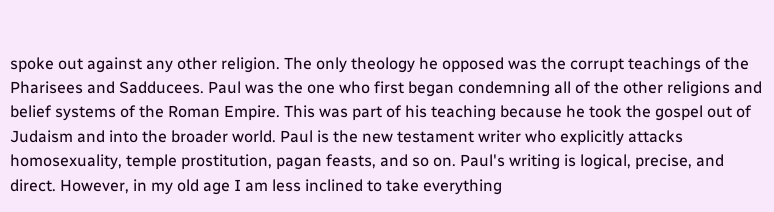spoke out against any other religion. The only theology he opposed was the corrupt teachings of the Pharisees and Sadducees. Paul was the one who first began condemning all of the other religions and belief systems of the Roman Empire. This was part of his teaching because he took the gospel out of Judaism and into the broader world. Paul is the new testament writer who explicitly attacks homosexuality, temple prostitution, pagan feasts, and so on. Paul's writing is logical, precise, and direct. However, in my old age I am less inclined to take everything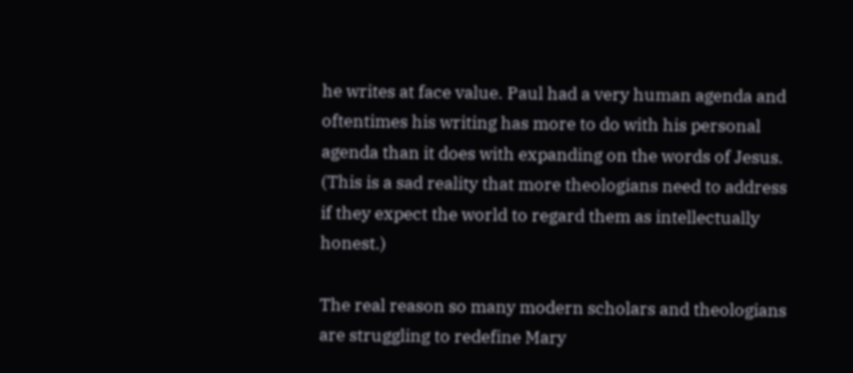he writes at face value. Paul had a very human agenda and oftentimes his writing has more to do with his personal agenda than it does with expanding on the words of Jesus. (This is a sad reality that more theologians need to address if they expect the world to regard them as intellectually honest.)

The real reason so many modern scholars and theologians are struggling to redefine Mary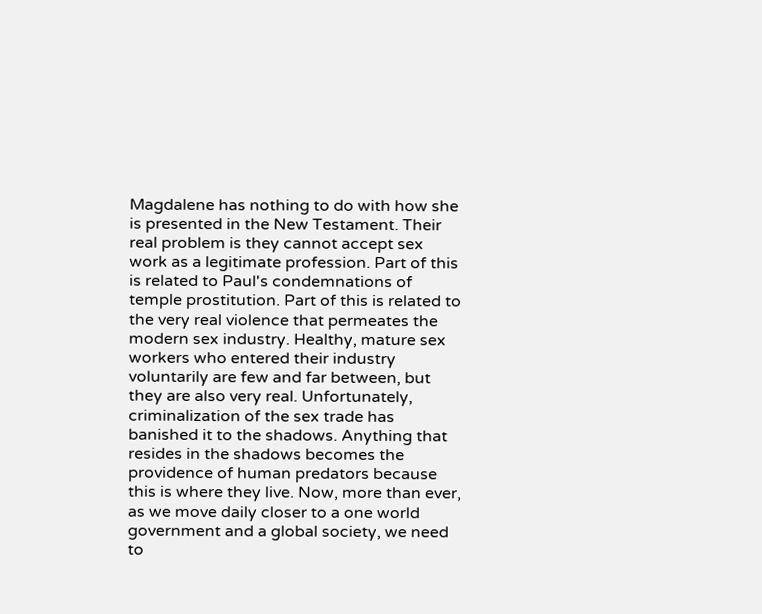Magdalene has nothing to do with how she is presented in the New Testament. Their real problem is they cannot accept sex work as a legitimate profession. Part of this is related to Paul's condemnations of temple prostitution. Part of this is related to the very real violence that permeates the modern sex industry. Healthy, mature sex workers who entered their industry voluntarily are few and far between, but they are also very real. Unfortunately, criminalization of the sex trade has banished it to the shadows. Anything that resides in the shadows becomes the providence of human predators because this is where they live. Now, more than ever, as we move daily closer to a one world government and a global society, we need to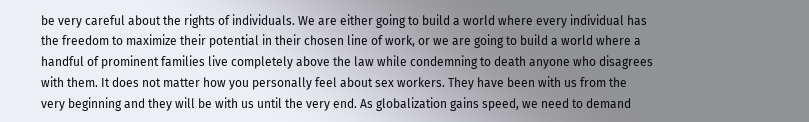be very careful about the rights of individuals. We are either going to build a world where every individual has the freedom to maximize their potential in their chosen line of work, or we are going to build a world where a handful of prominent families live completely above the law while condemning to death anyone who disagrees with them. It does not matter how you personally feel about sex workers. They have been with us from the very beginning and they will be with us until the very end. As globalization gains speed, we need to demand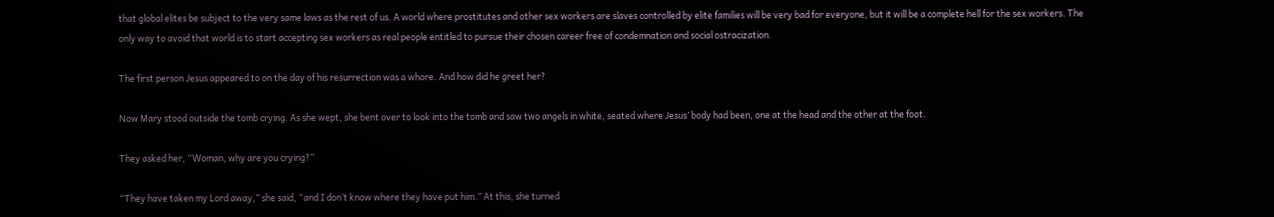that global elites be subject to the very same laws as the rest of us. A world where prostitutes and other sex workers are slaves controlled by elite families will be very bad for everyone, but it will be a complete hell for the sex workers. The only way to avoid that world is to start accepting sex workers as real people entitled to pursue their chosen career free of condemnation and social ostracization.

The first person Jesus appeared to on the day of his resurrection was a whore. And how did he greet her?

Now Mary stood outside the tomb crying. As she wept, she bent over to look into the tomb and saw two angels in white, seated where Jesus’ body had been, one at the head and the other at the foot.

They asked her, “Woman, why are you crying?”

“They have taken my Lord away,” she said, “and I don’t know where they have put him.” At this, she turned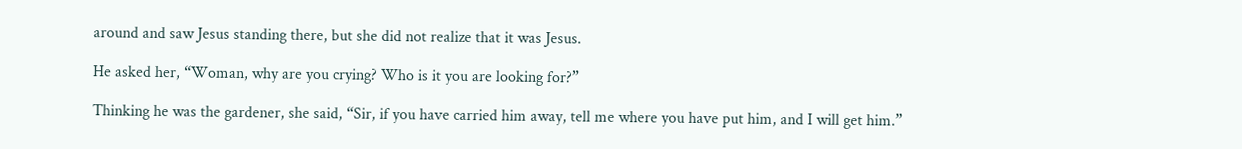around and saw Jesus standing there, but she did not realize that it was Jesus.

He asked her, “Woman, why are you crying? Who is it you are looking for?”

Thinking he was the gardener, she said, “Sir, if you have carried him away, tell me where you have put him, and I will get him.”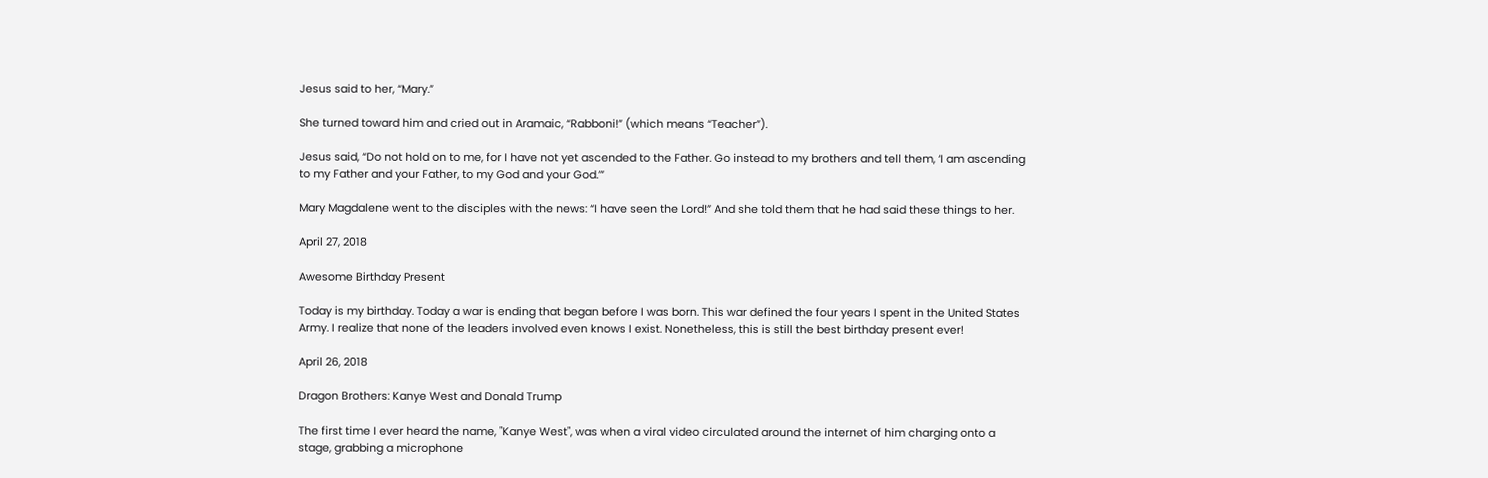Jesus said to her, “Mary.”

She turned toward him and cried out in Aramaic, “Rabboni!” (which means “Teacher”).

Jesus said, “Do not hold on to me, for I have not yet ascended to the Father. Go instead to my brothers and tell them, ‘I am ascending to my Father and your Father, to my God and your God.’”

Mary Magdalene went to the disciples with the news: “I have seen the Lord!” And she told them that he had said these things to her.

April 27, 2018

Awesome Birthday Present

Today is my birthday. Today a war is ending that began before I was born. This war defined the four years I spent in the United States Army. I realize that none of the leaders involved even knows I exist. Nonetheless, this is still the best birthday present ever!

April 26, 2018

Dragon Brothers: Kanye West and Donald Trump

The first time I ever heard the name, "Kanye West", was when a viral video circulated around the internet of him charging onto a stage, grabbing a microphone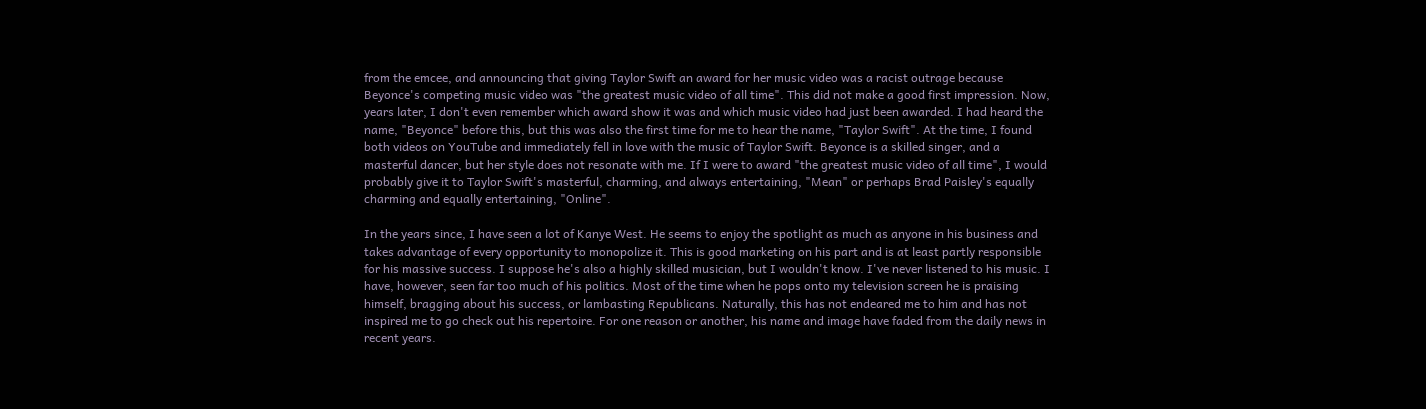from the emcee, and announcing that giving Taylor Swift an award for her music video was a racist outrage because Beyonce's competing music video was "the greatest music video of all time". This did not make a good first impression. Now, years later, I don't even remember which award show it was and which music video had just been awarded. I had heard the name, "Beyonce" before this, but this was also the first time for me to hear the name, "Taylor Swift". At the time, I found both videos on YouTube and immediately fell in love with the music of Taylor Swift. Beyonce is a skilled singer, and a masterful dancer, but her style does not resonate with me. If I were to award "the greatest music video of all time", I would probably give it to Taylor Swift's masterful, charming, and always entertaining, "Mean" or perhaps Brad Paisley's equally charming and equally entertaining, "Online".

In the years since, I have seen a lot of Kanye West. He seems to enjoy the spotlight as much as anyone in his business and takes advantage of every opportunity to monopolize it. This is good marketing on his part and is at least partly responsible for his massive success. I suppose he's also a highly skilled musician, but I wouldn't know. I've never listened to his music. I have, however, seen far too much of his politics. Most of the time when he pops onto my television screen he is praising himself, bragging about his success, or lambasting Republicans. Naturally, this has not endeared me to him and has not inspired me to go check out his repertoire. For one reason or another, his name and image have faded from the daily news in recent years.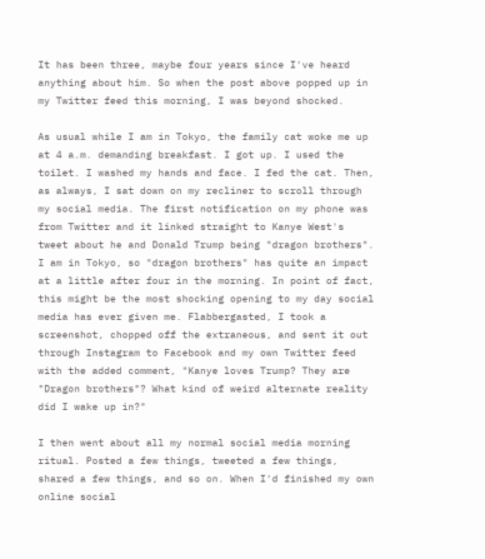It has been three, maybe four years since I've heard anything about him. So when the post above popped up in my Twitter feed this morning, I was beyond shocked.

As usual while I am in Tokyo, the family cat woke me up at 4 a.m. demanding breakfast. I got up. I used the toilet. I washed my hands and face. I fed the cat. Then, as always, I sat down on my recliner to scroll through my social media. The first notification on my phone was from Twitter and it linked straight to Kanye West's tweet about he and Donald Trump being "dragon brothers". I am in Tokyo, so "dragon brothers" has quite an impact at a little after four in the morning. In point of fact, this might be the most shocking opening to my day social media has ever given me. Flabbergasted, I took a screenshot, chopped off the extraneous, and sent it out through Instagram to Facebook and my own Twitter feed with the added comment, "Kanye loves Trump? They are "Dragon brothers"? What kind of weird alternate reality did I wake up in?"

I then went about all my normal social media morning ritual. Posted a few things, tweeted a few things, shared a few things, and so on. When I'd finished my own online social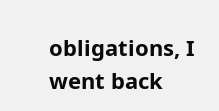obligations, I went back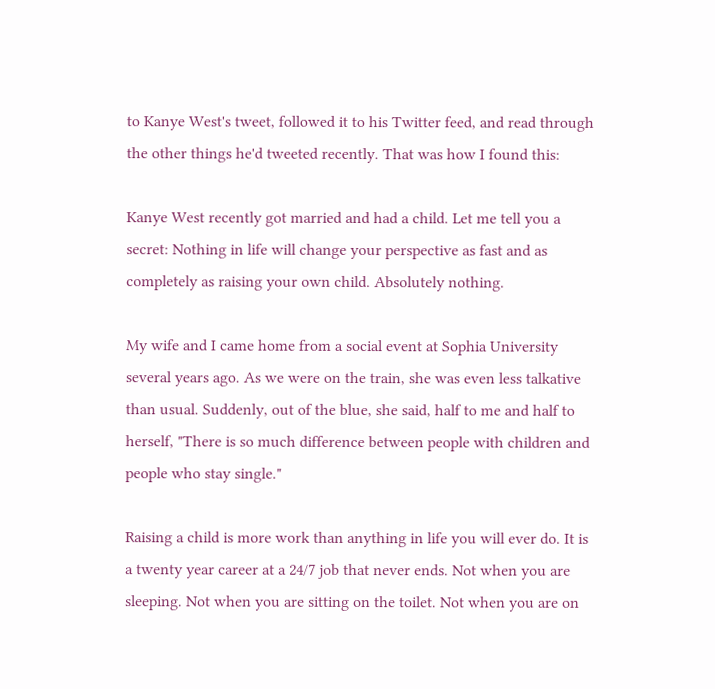to Kanye West's tweet, followed it to his Twitter feed, and read through the other things he'd tweeted recently. That was how I found this:

Kanye West recently got married and had a child. Let me tell you a secret: Nothing in life will change your perspective as fast and as completely as raising your own child. Absolutely nothing.

My wife and I came home from a social event at Sophia University several years ago. As we were on the train, she was even less talkative than usual. Suddenly, out of the blue, she said, half to me and half to herself, "There is so much difference between people with children and people who stay single."

Raising a child is more work than anything in life you will ever do. It is a twenty year career at a 24/7 job that never ends. Not when you are sleeping. Not when you are sitting on the toilet. Not when you are on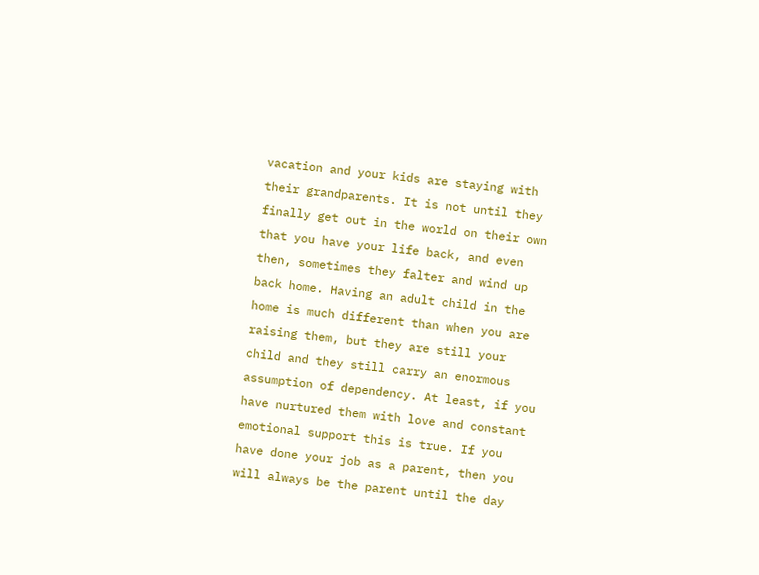vacation and your kids are staying with their grandparents. It is not until they finally get out in the world on their own that you have your life back, and even then, sometimes they falter and wind up back home. Having an adult child in the home is much different than when you are raising them, but they are still your child and they still carry an enormous assumption of dependency. At least, if you have nurtured them with love and constant emotional support this is true. If you have done your job as a parent, then you will always be the parent until the day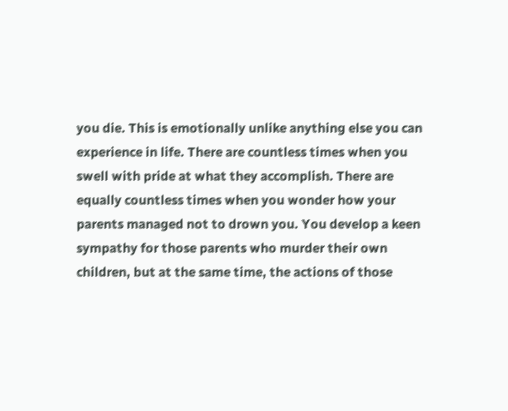you die. This is emotionally unlike anything else you can experience in life. There are countless times when you swell with pride at what they accomplish. There are equally countless times when you wonder how your parents managed not to drown you. You develop a keen sympathy for those parents who murder their own children, but at the same time, the actions of those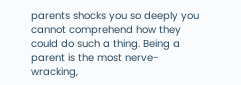parents shocks you so deeply you cannot comprehend how they could do such a thing. Being a parent is the most nerve-wracking,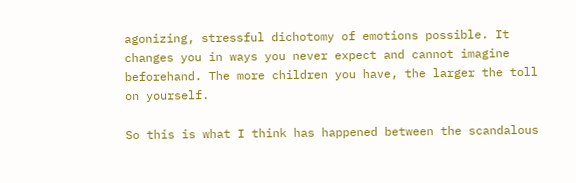agonizing, stressful dichotomy of emotions possible. It changes you in ways you never expect and cannot imagine beforehand. The more children you have, the larger the toll on yourself.

So this is what I think has happened between the scandalous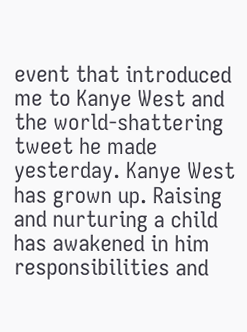event that introduced me to Kanye West and the world-shattering tweet he made yesterday. Kanye West has grown up. Raising and nurturing a child has awakened in him responsibilities and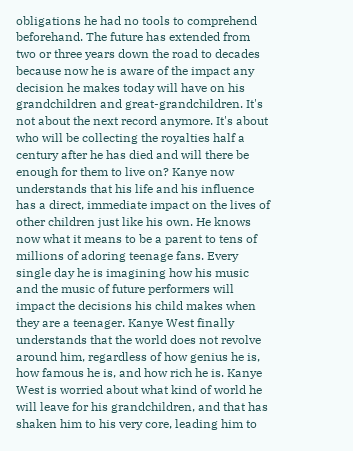obligations he had no tools to comprehend beforehand. The future has extended from two or three years down the road to decades because now he is aware of the impact any decision he makes today will have on his grandchildren and great-grandchildren. It's not about the next record anymore. It's about who will be collecting the royalties half a century after he has died and will there be enough for them to live on? Kanye now understands that his life and his influence has a direct, immediate impact on the lives of other children just like his own. He knows now what it means to be a parent to tens of millions of adoring teenage fans. Every single day he is imagining how his music and the music of future performers will impact the decisions his child makes when they are a teenager. Kanye West finally understands that the world does not revolve around him, regardless of how genius he is, how famous he is, and how rich he is. Kanye West is worried about what kind of world he will leave for his grandchildren, and that has shaken him to his very core, leading him to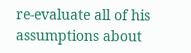re-evaluate all of his assumptions about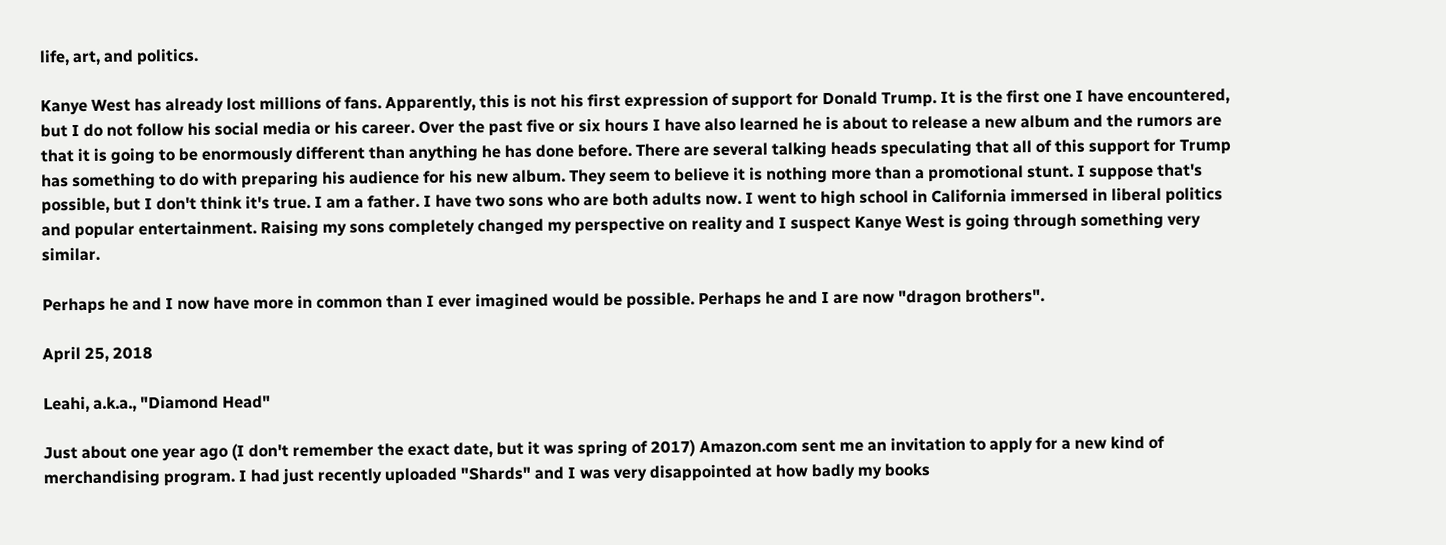life, art, and politics.

Kanye West has already lost millions of fans. Apparently, this is not his first expression of support for Donald Trump. It is the first one I have encountered, but I do not follow his social media or his career. Over the past five or six hours I have also learned he is about to release a new album and the rumors are that it is going to be enormously different than anything he has done before. There are several talking heads speculating that all of this support for Trump has something to do with preparing his audience for his new album. They seem to believe it is nothing more than a promotional stunt. I suppose that's possible, but I don't think it's true. I am a father. I have two sons who are both adults now. I went to high school in California immersed in liberal politics and popular entertainment. Raising my sons completely changed my perspective on reality and I suspect Kanye West is going through something very similar.

Perhaps he and I now have more in common than I ever imagined would be possible. Perhaps he and I are now "dragon brothers".

April 25, 2018

Leahi, a.k.a., "Diamond Head"

Just about one year ago (I don't remember the exact date, but it was spring of 2017) Amazon.com sent me an invitation to apply for a new kind of merchandising program. I had just recently uploaded "Shards" and I was very disappointed at how badly my books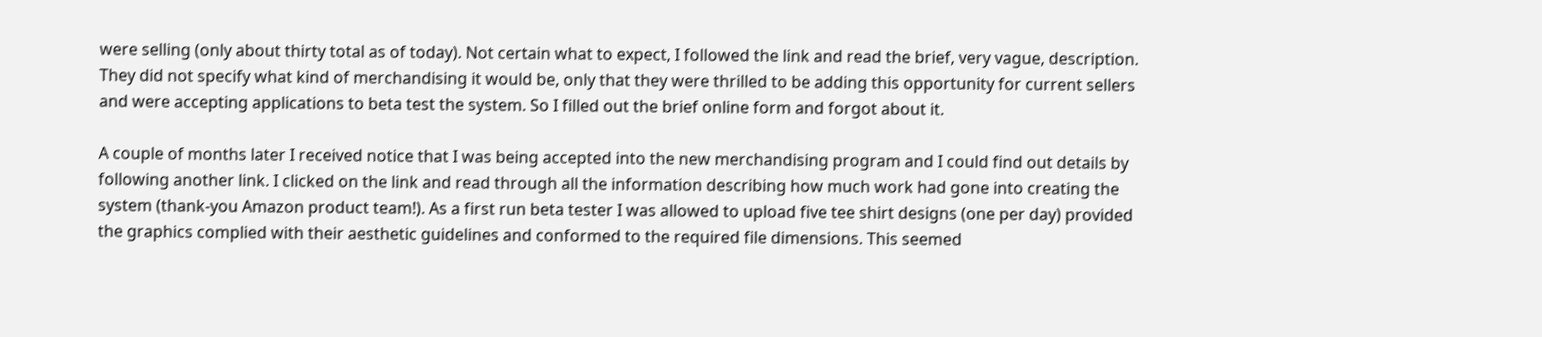were selling (only about thirty total as of today). Not certain what to expect, I followed the link and read the brief, very vague, description. They did not specify what kind of merchandising it would be, only that they were thrilled to be adding this opportunity for current sellers and were accepting applications to beta test the system. So I filled out the brief online form and forgot about it.

A couple of months later I received notice that I was being accepted into the new merchandising program and I could find out details by following another link. I clicked on the link and read through all the information describing how much work had gone into creating the system (thank-you Amazon product team!). As a first run beta tester I was allowed to upload five tee shirt designs (one per day) provided the graphics complied with their aesthetic guidelines and conformed to the required file dimensions. This seemed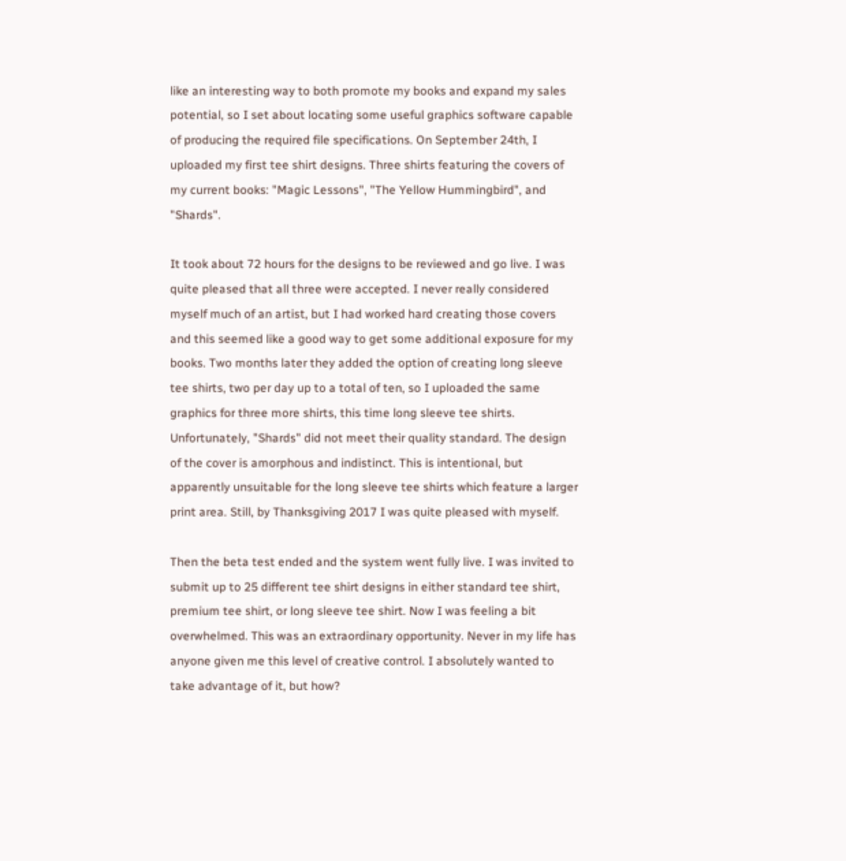like an interesting way to both promote my books and expand my sales potential, so I set about locating some useful graphics software capable of producing the required file specifications. On September 24th, I uploaded my first tee shirt designs. Three shirts featuring the covers of my current books: "Magic Lessons", "The Yellow Hummingbird", and "Shards".

It took about 72 hours for the designs to be reviewed and go live. I was quite pleased that all three were accepted. I never really considered myself much of an artist, but I had worked hard creating those covers and this seemed like a good way to get some additional exposure for my books. Two months later they added the option of creating long sleeve tee shirts, two per day up to a total of ten, so I uploaded the same graphics for three more shirts, this time long sleeve tee shirts. Unfortunately, "Shards" did not meet their quality standard. The design of the cover is amorphous and indistinct. This is intentional, but apparently unsuitable for the long sleeve tee shirts which feature a larger print area. Still, by Thanksgiving 2017 I was quite pleased with myself.

Then the beta test ended and the system went fully live. I was invited to submit up to 25 different tee shirt designs in either standard tee shirt, premium tee shirt, or long sleeve tee shirt. Now I was feeling a bit overwhelmed. This was an extraordinary opportunity. Never in my life has anyone given me this level of creative control. I absolutely wanted to take advantage of it, but how?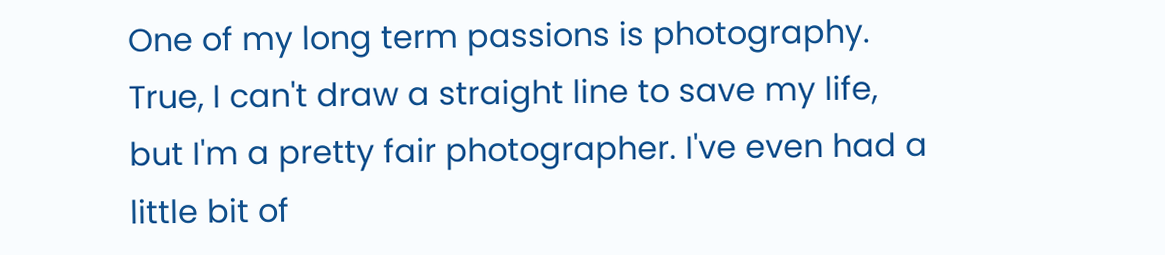One of my long term passions is photography. True, I can't draw a straight line to save my life, but I'm a pretty fair photographer. I've even had a little bit of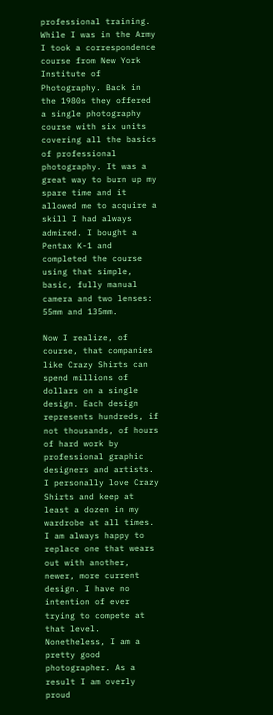professional training. While I was in the Army I took a correspondence course from New York Institute of Photography. Back in the 1980s they offered a single photography course with six units covering all the basics of professional photography. It was a great way to burn up my spare time and it allowed me to acquire a skill I had always admired. I bought a Pentax K-1 and completed the course using that simple, basic, fully manual camera and two lenses: 55mm and 135mm.

Now I realize, of course, that companies like Crazy Shirts can spend millions of dollars on a single design. Each design represents hundreds, if not thousands, of hours of hard work by professional graphic designers and artists. I personally love Crazy Shirts and keep at least a dozen in my wardrobe at all times. I am always happy to replace one that wears out with another, newer, more current design. I have no intention of ever trying to compete at that level. Nonetheless, I am a pretty good photographer. As a result I am overly proud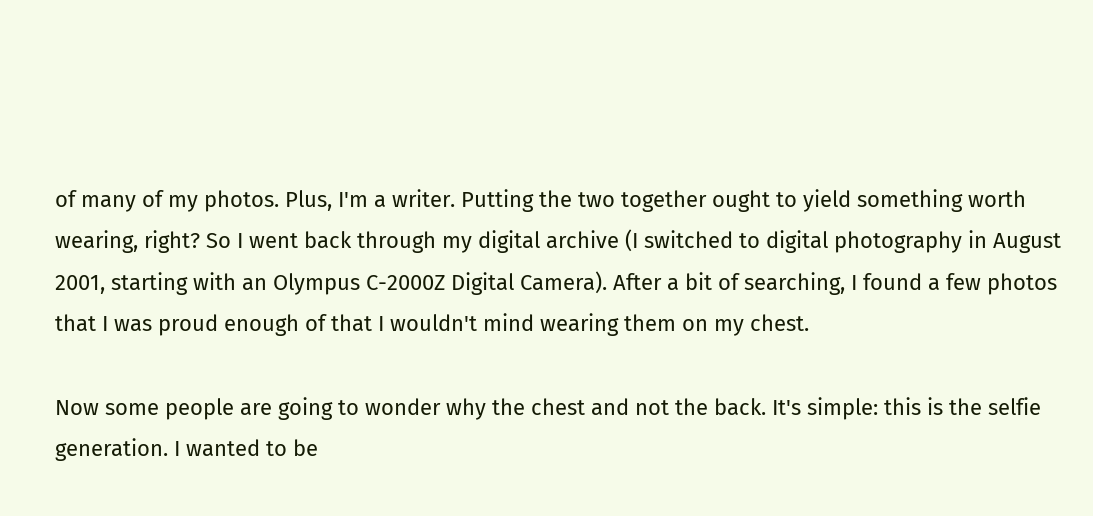of many of my photos. Plus, I'm a writer. Putting the two together ought to yield something worth wearing, right? So I went back through my digital archive (I switched to digital photography in August 2001, starting with an Olympus C-2000Z Digital Camera). After a bit of searching, I found a few photos that I was proud enough of that I wouldn't mind wearing them on my chest.

Now some people are going to wonder why the chest and not the back. It's simple: this is the selfie generation. I wanted to be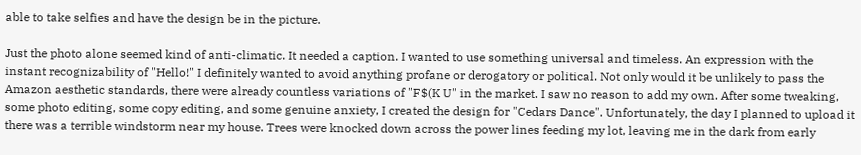able to take selfies and have the design be in the picture.

Just the photo alone seemed kind of anti-climatic. It needed a caption. I wanted to use something universal and timeless. An expression with the instant recognizability of "Hello!" I definitely wanted to avoid anything profane or derogatory or political. Not only would it be unlikely to pass the Amazon aesthetic standards, there were already countless variations of "F$(K U" in the market. I saw no reason to add my own. After some tweaking, some photo editing, some copy editing, and some genuine anxiety, I created the design for "Cedars Dance". Unfortunately, the day I planned to upload it there was a terrible windstorm near my house. Trees were knocked down across the power lines feeding my lot, leaving me in the dark from early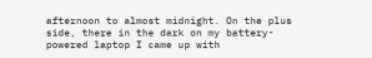afternoon to almost midnight. On the plus side, there in the dark on my battery-powered laptop I came up with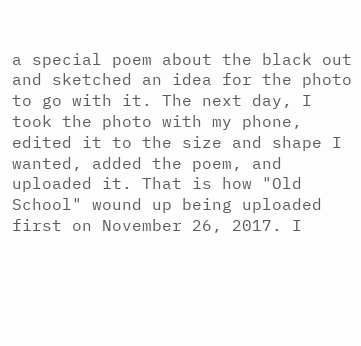a special poem about the black out and sketched an idea for the photo to go with it. The next day, I took the photo with my phone, edited it to the size and shape I wanted, added the poem, and uploaded it. That is how "Old School" wound up being uploaded first on November 26, 2017. I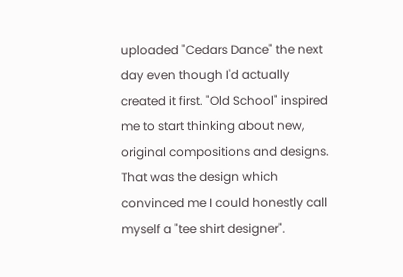uploaded "Cedars Dance" the next day even though I'd actually created it first. "Old School" inspired me to start thinking about new, original compositions and designs. That was the design which convinced me I could honestly call myself a "tee shirt designer".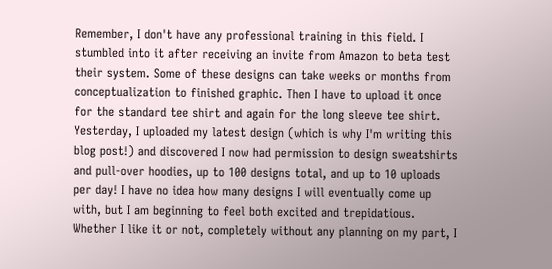Remember, I don't have any professional training in this field. I stumbled into it after receiving an invite from Amazon to beta test their system. Some of these designs can take weeks or months from conceptualization to finished graphic. Then I have to upload it once for the standard tee shirt and again for the long sleeve tee shirt. Yesterday, I uploaded my latest design (which is why I'm writing this blog post!) and discovered I now had permission to design sweatshirts and pull-over hoodies, up to 100 designs total, and up to 10 uploads per day! I have no idea how many designs I will eventually come up with, but I am beginning to feel both excited and trepidatious. Whether I like it or not, completely without any planning on my part, I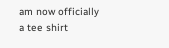am now officially a tee shirt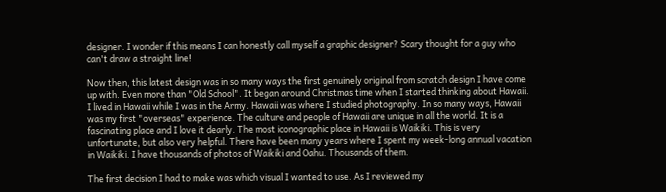designer. I wonder if this means I can honestly call myself a graphic designer? Scary thought for a guy who can't draw a straight line!

Now then, this latest design was in so many ways the first genuinely original from scratch design I have come up with. Even more than "Old School". It began around Christmas time when I started thinking about Hawaii. I lived in Hawaii while I was in the Army. Hawaii was where I studied photography. In so many ways, Hawaii was my first "overseas" experience. The culture and people of Hawaii are unique in all the world. It is a fascinating place and I love it dearly. The most iconographic place in Hawaii is Waikiki. This is very unfortunate, but also very helpful. There have been many years where I spent my week-long annual vacation in Waikiki. I have thousands of photos of Waikiki and Oahu. Thousands of them.

The first decision I had to make was which visual I wanted to use. As I reviewed my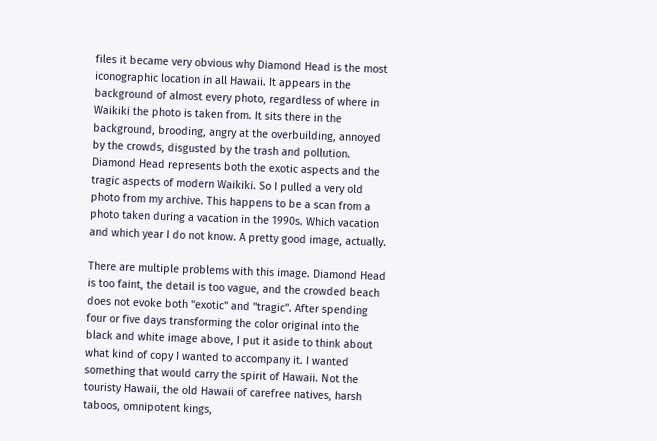files it became very obvious why Diamond Head is the most iconographic location in all Hawaii. It appears in the background of almost every photo, regardless of where in Waikiki the photo is taken from. It sits there in the background, brooding, angry at the overbuilding, annoyed by the crowds, disgusted by the trash and pollution. Diamond Head represents both the exotic aspects and the tragic aspects of modern Waikiki. So I pulled a very old photo from my archive. This happens to be a scan from a photo taken during a vacation in the 1990s. Which vacation and which year I do not know. A pretty good image, actually.

There are multiple problems with this image. Diamond Head is too faint, the detail is too vague, and the crowded beach does not evoke both "exotic" and "tragic". After spending four or five days transforming the color original into the black and white image above, I put it aside to think about what kind of copy I wanted to accompany it. I wanted something that would carry the spirit of Hawaii. Not the touristy Hawaii, the old Hawaii of carefree natives, harsh taboos, omnipotent kings,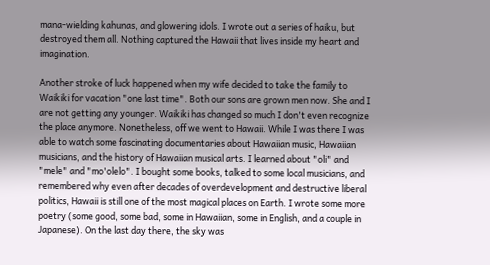mana-wielding kahunas, and glowering idols. I wrote out a series of haiku, but destroyed them all. Nothing captured the Hawaii that lives inside my heart and imagination.

Another stroke of luck happened when my wife decided to take the family to Waikiki for vacation "one last time". Both our sons are grown men now. She and I are not getting any younger. Waikiki has changed so much I don't even recognize the place anymore. Nonetheless, off we went to Hawaii. While I was there I was able to watch some fascinating documentaries about Hawaiian music, Hawaiian musicians, and the history of Hawaiian musical arts. I learned about "oli" and "mele" and "mo'olelo". I bought some books, talked to some local musicians, and remembered why even after decades of overdevelopment and destructive liberal politics, Hawaii is still one of the most magical places on Earth. I wrote some more poetry (some good, some bad, some in Hawaiian, some in English, and a couple in Japanese). On the last day there, the sky was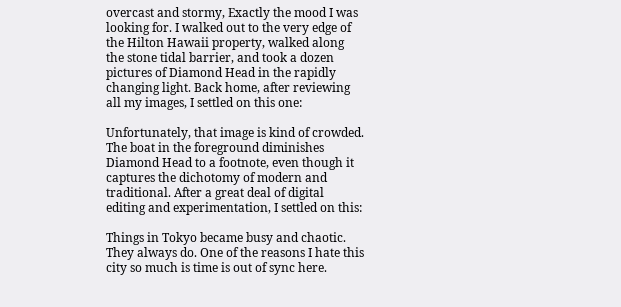overcast and stormy, Exactly the mood I was looking for. I walked out to the very edge of the Hilton Hawaii property, walked along the stone tidal barrier, and took a dozen pictures of Diamond Head in the rapidly changing light. Back home, after reviewing all my images, I settled on this one:

Unfortunately, that image is kind of crowded. The boat in the foreground diminishes Diamond Head to a footnote, even though it captures the dichotomy of modern and traditional. After a great deal of digital editing and experimentation, I settled on this:

Things in Tokyo became busy and chaotic. They always do. One of the reasons I hate this city so much is time is out of sync here.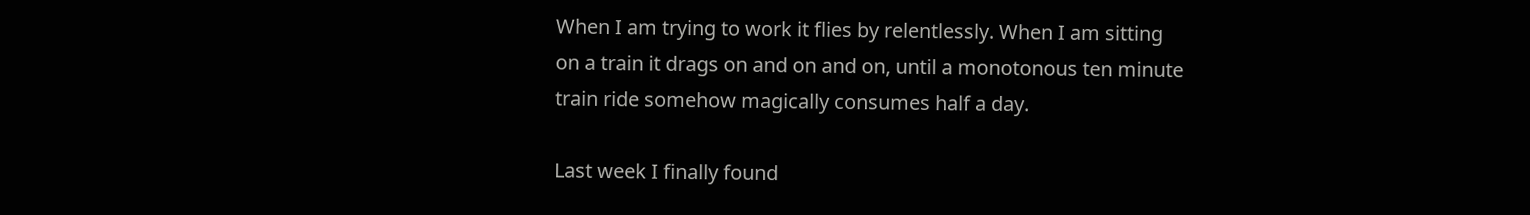When I am trying to work it flies by relentlessly. When I am sitting on a train it drags on and on and on, until a monotonous ten minute train ride somehow magically consumes half a day.

Last week I finally found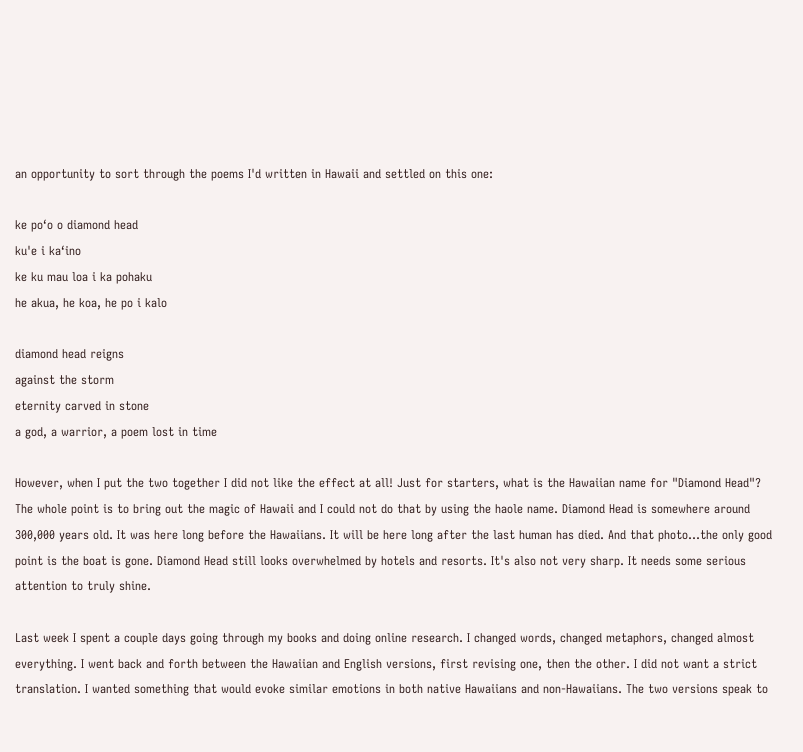an opportunity to sort through the poems I'd written in Hawaii and settled on this one:

ke poʻo o diamond head
ku'e i kaʻino
ke ku mau loa i ka pohaku
he akua, he koa, he po i kalo

diamond head reigns
against the storm
eternity carved in stone
a god, a warrior, a poem lost in time

However, when I put the two together I did not like the effect at all! Just for starters, what is the Hawaiian name for "Diamond Head"? The whole point is to bring out the magic of Hawaii and I could not do that by using the haole name. Diamond Head is somewhere around 300,000 years old. It was here long before the Hawaiians. It will be here long after the last human has died. And that photo...the only good point is the boat is gone. Diamond Head still looks overwhelmed by hotels and resorts. It's also not very sharp. It needs some serious attention to truly shine.

Last week I spent a couple days going through my books and doing online research. I changed words, changed metaphors, changed almost everything. I went back and forth between the Hawaiian and English versions, first revising one, then the other. I did not want a strict translation. I wanted something that would evoke similar emotions in both native Hawaiians and non-Hawaiians. The two versions speak to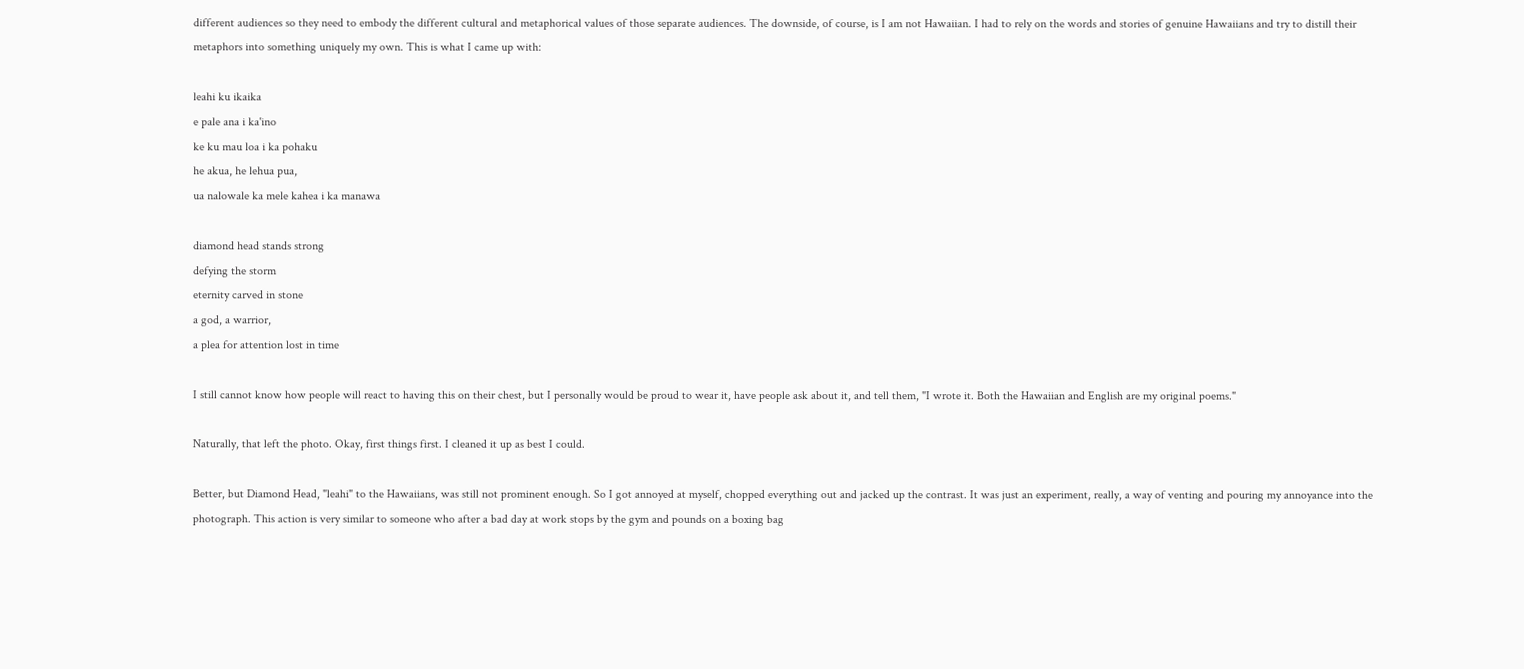different audiences so they need to embody the different cultural and metaphorical values of those separate audiences. The downside, of course, is I am not Hawaiian. I had to rely on the words and stories of genuine Hawaiians and try to distill their metaphors into something uniquely my own. This is what I came up with:

leahi ku ikaika
e pale ana i ka'ino
ke ku mau loa i ka pohaku
he akua, he lehua pua,
ua nalowale ka mele kahea i ka manawa

diamond head stands strong
defying the storm
eternity carved in stone
a god, a warrior,
a plea for attention lost in time

I still cannot know how people will react to having this on their chest, but I personally would be proud to wear it, have people ask about it, and tell them, "I wrote it. Both the Hawaiian and English are my original poems."

Naturally, that left the photo. Okay, first things first. I cleaned it up as best I could.

Better, but Diamond Head, "leahi" to the Hawaiians, was still not prominent enough. So I got annoyed at myself, chopped everything out and jacked up the contrast. It was just an experiment, really, a way of venting and pouring my annoyance into the photograph. This action is very similar to someone who after a bad day at work stops by the gym and pounds on a boxing bag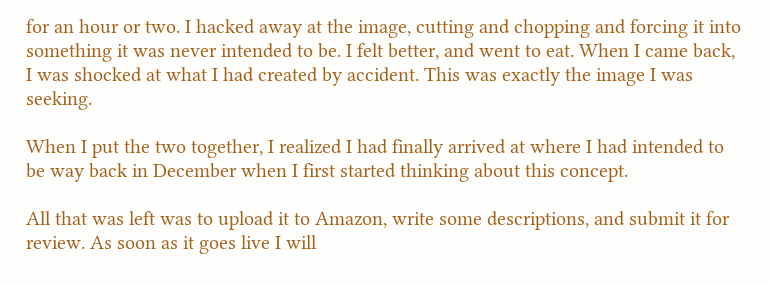for an hour or two. I hacked away at the image, cutting and chopping and forcing it into something it was never intended to be. I felt better, and went to eat. When I came back, I was shocked at what I had created by accident. This was exactly the image I was seeking.

When I put the two together, I realized I had finally arrived at where I had intended to be way back in December when I first started thinking about this concept.

All that was left was to upload it to Amazon, write some descriptions, and submit it for review. As soon as it goes live I will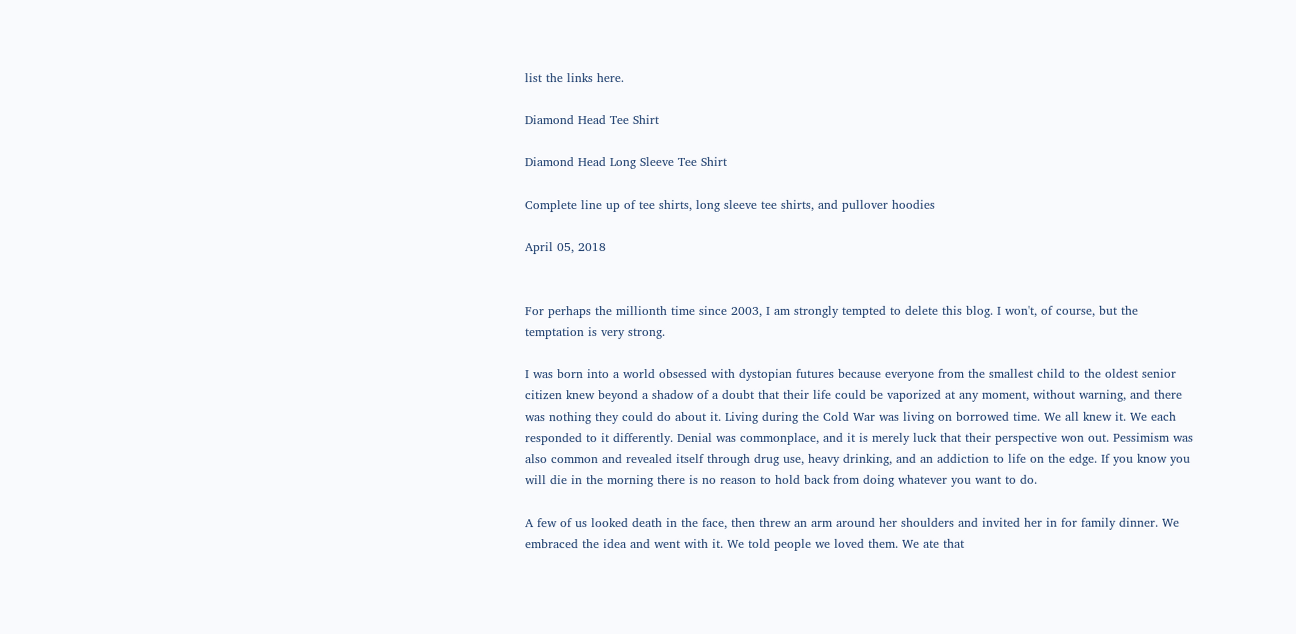list the links here.

Diamond Head Tee Shirt

Diamond Head Long Sleeve Tee Shirt

Complete line up of tee shirts, long sleeve tee shirts, and pullover hoodies

April 05, 2018


For perhaps the millionth time since 2003, I am strongly tempted to delete this blog. I won't, of course, but the temptation is very strong.

I was born into a world obsessed with dystopian futures because everyone from the smallest child to the oldest senior citizen knew beyond a shadow of a doubt that their life could be vaporized at any moment, without warning, and there was nothing they could do about it. Living during the Cold War was living on borrowed time. We all knew it. We each responded to it differently. Denial was commonplace, and it is merely luck that their perspective won out. Pessimism was also common and revealed itself through drug use, heavy drinking, and an addiction to life on the edge. If you know you will die in the morning there is no reason to hold back from doing whatever you want to do.

A few of us looked death in the face, then threw an arm around her shoulders and invited her in for family dinner. We embraced the idea and went with it. We told people we loved them. We ate that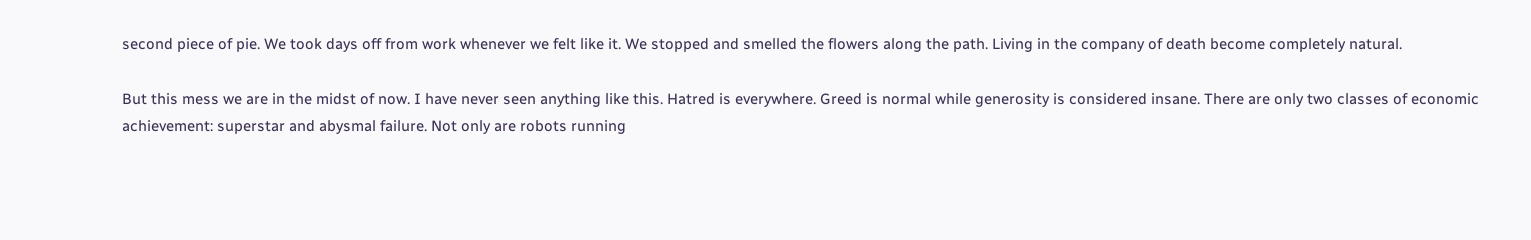second piece of pie. We took days off from work whenever we felt like it. We stopped and smelled the flowers along the path. Living in the company of death become completely natural.

But this mess we are in the midst of now. I have never seen anything like this. Hatred is everywhere. Greed is normal while generosity is considered insane. There are only two classes of economic achievement: superstar and abysmal failure. Not only are robots running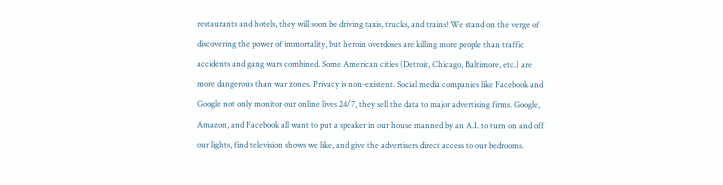restaurants and hotels, they will soon be driving taxis, trucks, and trains! We stand on the verge of discovering the power of immortality, but heroin overdoses are killing more people than traffic accidents and gang wars combined. Some American cities (Detroit, Chicago, Baltimore, etc.) are more dangerous than war zones. Privacy is non-existent. Social media companies like Facebook and Google not only monitor our online lives 24/7, they sell the data to major advertising firms. Google, Amazon, and Facebook all want to put a speaker in our house manned by an A.I. to turn on and off our lights, find television shows we like, and give the advertisers direct access to our bedrooms.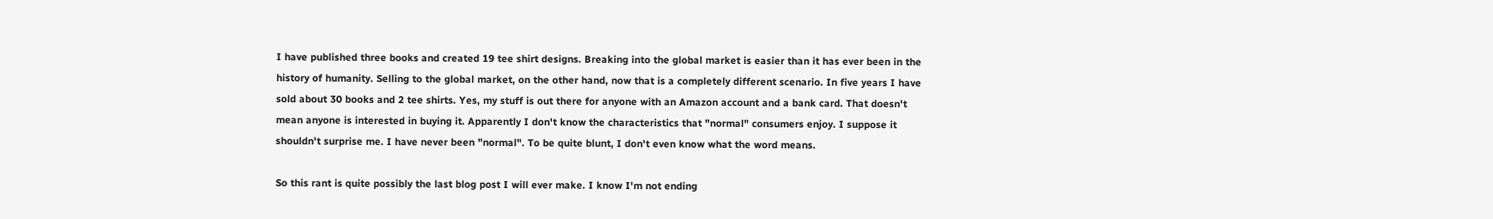I have published three books and created 19 tee shirt designs. Breaking into the global market is easier than it has ever been in the history of humanity. Selling to the global market, on the other hand, now that is a completely different scenario. In five years I have sold about 30 books and 2 tee shirts. Yes, my stuff is out there for anyone with an Amazon account and a bank card. That doesn't mean anyone is interested in buying it. Apparently I don't know the characteristics that "normal" consumers enjoy. I suppose it shouldn't surprise me. I have never been "normal". To be quite blunt, I don't even know what the word means.

So this rant is quite possibly the last blog post I will ever make. I know I'm not ending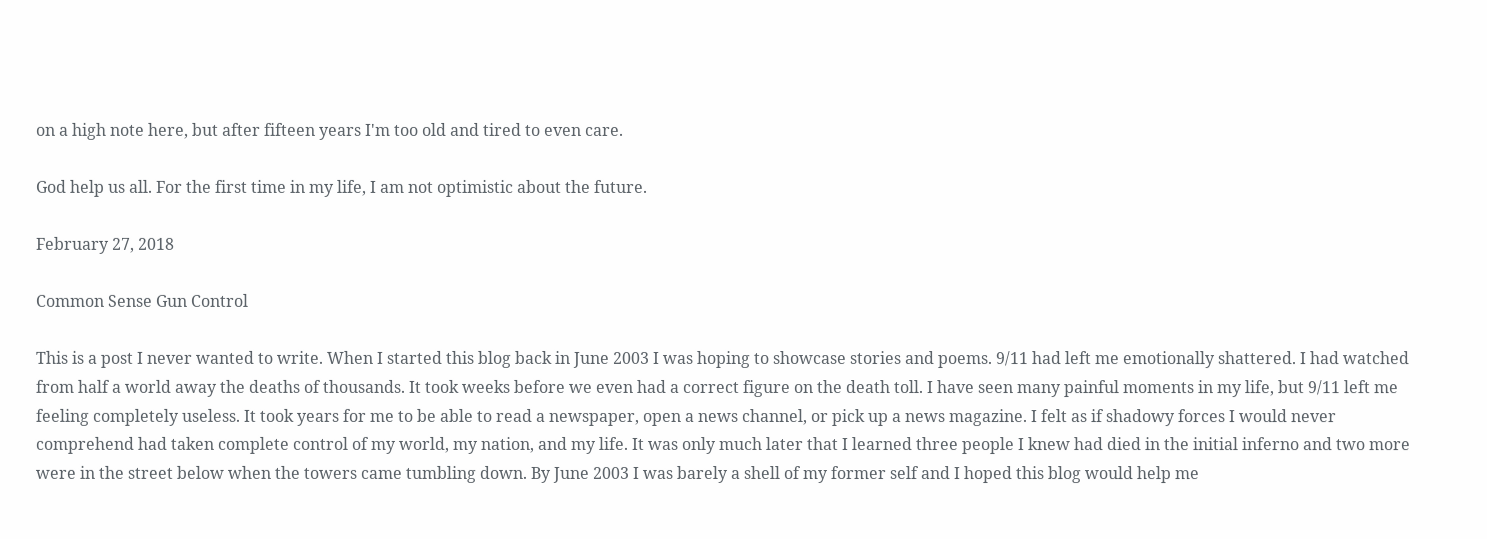on a high note here, but after fifteen years I'm too old and tired to even care.

God help us all. For the first time in my life, I am not optimistic about the future.

February 27, 2018

Common Sense Gun Control

This is a post I never wanted to write. When I started this blog back in June 2003 I was hoping to showcase stories and poems. 9/11 had left me emotionally shattered. I had watched from half a world away the deaths of thousands. It took weeks before we even had a correct figure on the death toll. I have seen many painful moments in my life, but 9/11 left me feeling completely useless. It took years for me to be able to read a newspaper, open a news channel, or pick up a news magazine. I felt as if shadowy forces I would never comprehend had taken complete control of my world, my nation, and my life. It was only much later that I learned three people I knew had died in the initial inferno and two more were in the street below when the towers came tumbling down. By June 2003 I was barely a shell of my former self and I hoped this blog would help me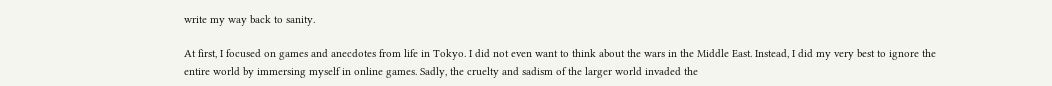write my way back to sanity.

At first, I focused on games and anecdotes from life in Tokyo. I did not even want to think about the wars in the Middle East. Instead, I did my very best to ignore the entire world by immersing myself in online games. Sadly, the cruelty and sadism of the larger world invaded the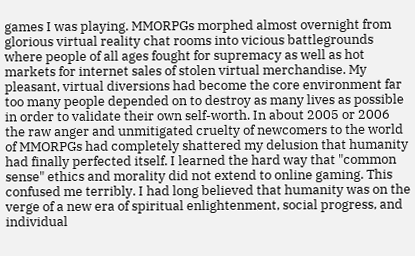games I was playing. MMORPGs morphed almost overnight from glorious virtual reality chat rooms into vicious battlegrounds where people of all ages fought for supremacy as well as hot markets for internet sales of stolen virtual merchandise. My pleasant, virtual diversions had become the core environment far too many people depended on to destroy as many lives as possible in order to validate their own self-worth. In about 2005 or 2006 the raw anger and unmitigated cruelty of newcomers to the world of MMORPGs had completely shattered my delusion that humanity had finally perfected itself. I learned the hard way that "common sense" ethics and morality did not extend to online gaming. This confused me terribly. I had long believed that humanity was on the verge of a new era of spiritual enlightenment, social progress, and individual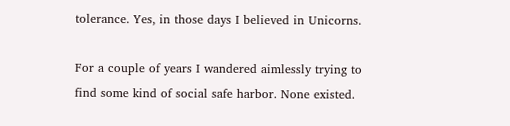tolerance. Yes, in those days I believed in Unicorns.

For a couple of years I wandered aimlessly trying to find some kind of social safe harbor. None existed.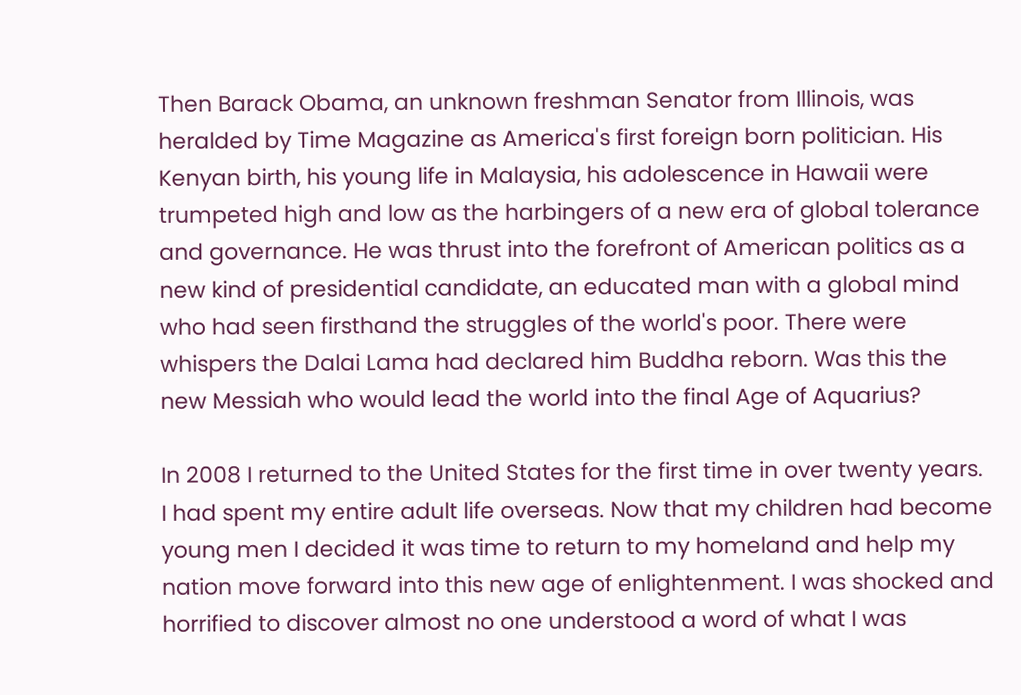Then Barack Obama, an unknown freshman Senator from Illinois, was heralded by Time Magazine as America's first foreign born politician. His Kenyan birth, his young life in Malaysia, his adolescence in Hawaii were trumpeted high and low as the harbingers of a new era of global tolerance and governance. He was thrust into the forefront of American politics as a new kind of presidential candidate, an educated man with a global mind who had seen firsthand the struggles of the world's poor. There were whispers the Dalai Lama had declared him Buddha reborn. Was this the new Messiah who would lead the world into the final Age of Aquarius?

In 2008 I returned to the United States for the first time in over twenty years. I had spent my entire adult life overseas. Now that my children had become young men I decided it was time to return to my homeland and help my nation move forward into this new age of enlightenment. I was shocked and horrified to discover almost no one understood a word of what I was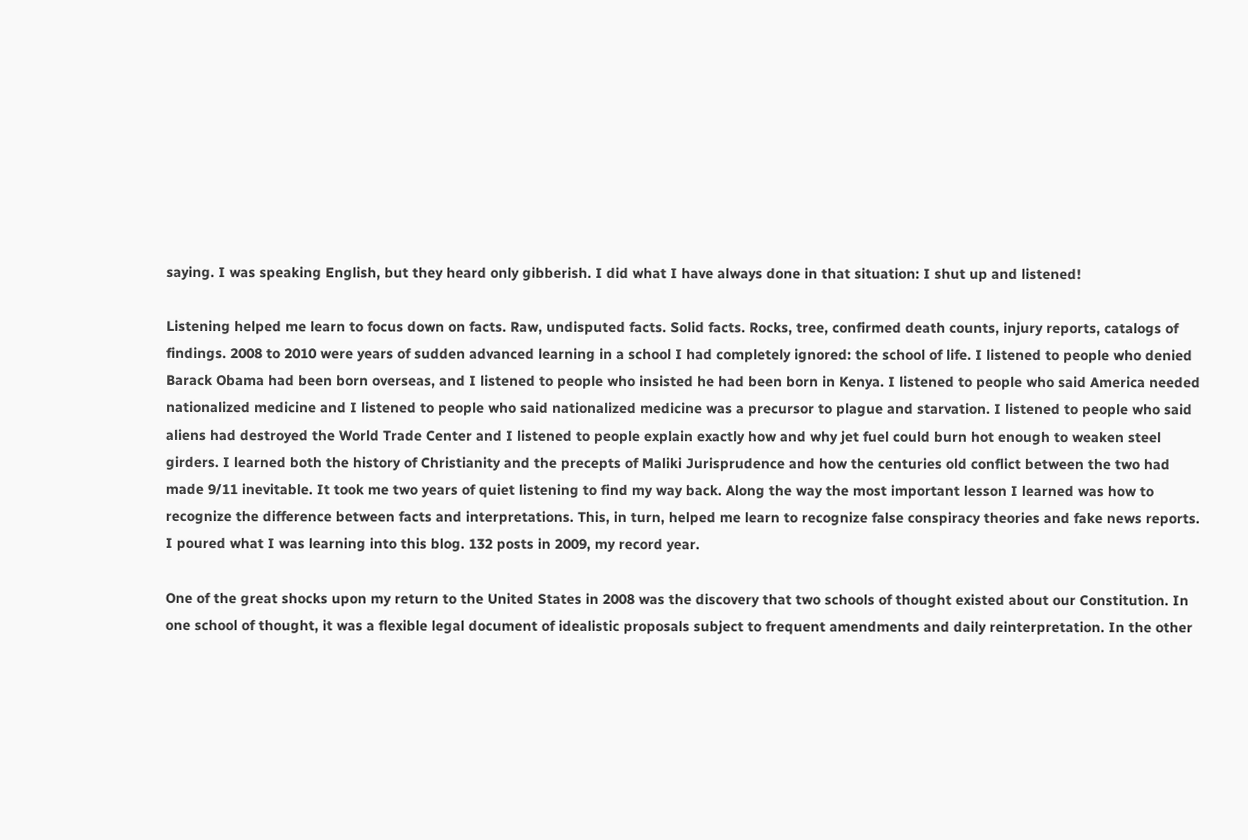saying. I was speaking English, but they heard only gibberish. I did what I have always done in that situation: I shut up and listened!

Listening helped me learn to focus down on facts. Raw, undisputed facts. Solid facts. Rocks, tree, confirmed death counts, injury reports, catalogs of findings. 2008 to 2010 were years of sudden advanced learning in a school I had completely ignored: the school of life. I listened to people who denied Barack Obama had been born overseas, and I listened to people who insisted he had been born in Kenya. I listened to people who said America needed nationalized medicine and I listened to people who said nationalized medicine was a precursor to plague and starvation. I listened to people who said aliens had destroyed the World Trade Center and I listened to people explain exactly how and why jet fuel could burn hot enough to weaken steel girders. I learned both the history of Christianity and the precepts of Maliki Jurisprudence and how the centuries old conflict between the two had made 9/11 inevitable. It took me two years of quiet listening to find my way back. Along the way the most important lesson I learned was how to recognize the difference between facts and interpretations. This, in turn, helped me learn to recognize false conspiracy theories and fake news reports. I poured what I was learning into this blog. 132 posts in 2009, my record year.

One of the great shocks upon my return to the United States in 2008 was the discovery that two schools of thought existed about our Constitution. In one school of thought, it was a flexible legal document of idealistic proposals subject to frequent amendments and daily reinterpretation. In the other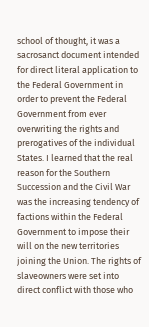school of thought, it was a sacrosanct document intended for direct literal application to the Federal Government in order to prevent the Federal Government from ever overwriting the rights and prerogatives of the individual States. I learned that the real reason for the Southern Succession and the Civil War was the increasing tendency of factions within the Federal Government to impose their will on the new territories joining the Union. The rights of slaveowners were set into direct conflict with those who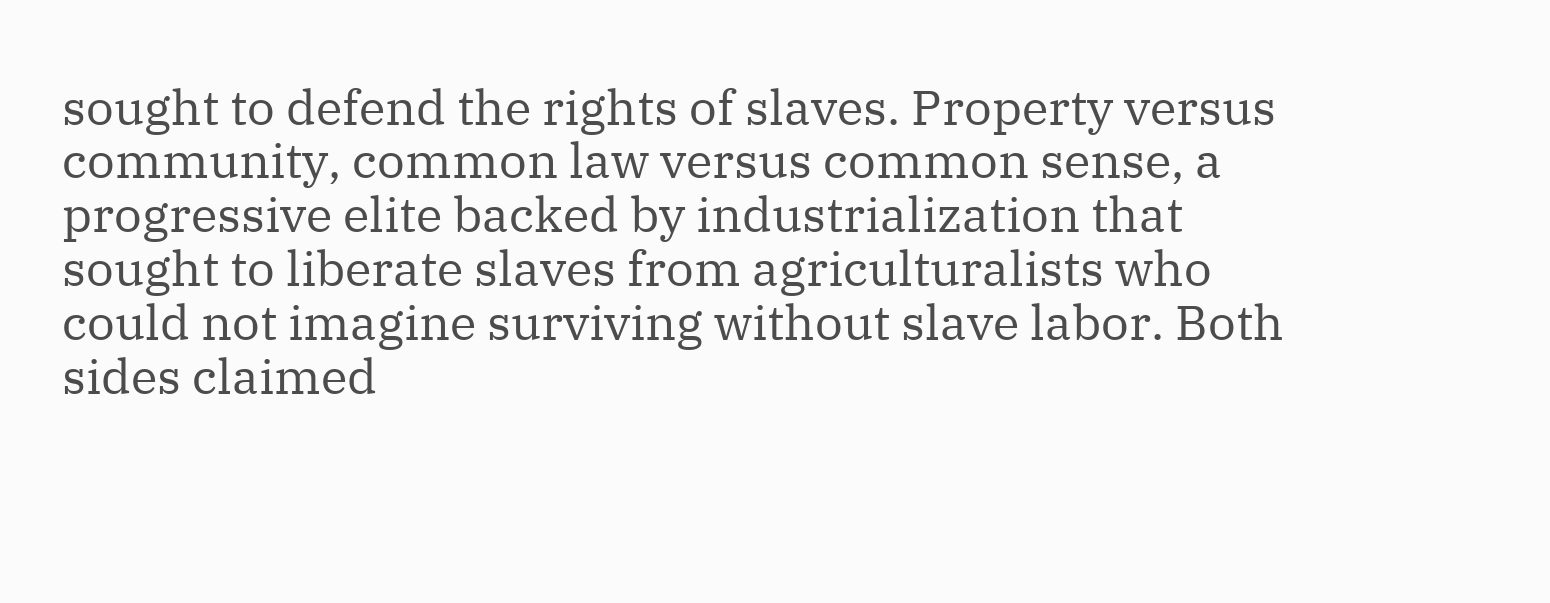sought to defend the rights of slaves. Property versus community, common law versus common sense, a progressive elite backed by industrialization that sought to liberate slaves from agriculturalists who could not imagine surviving without slave labor. Both sides claimed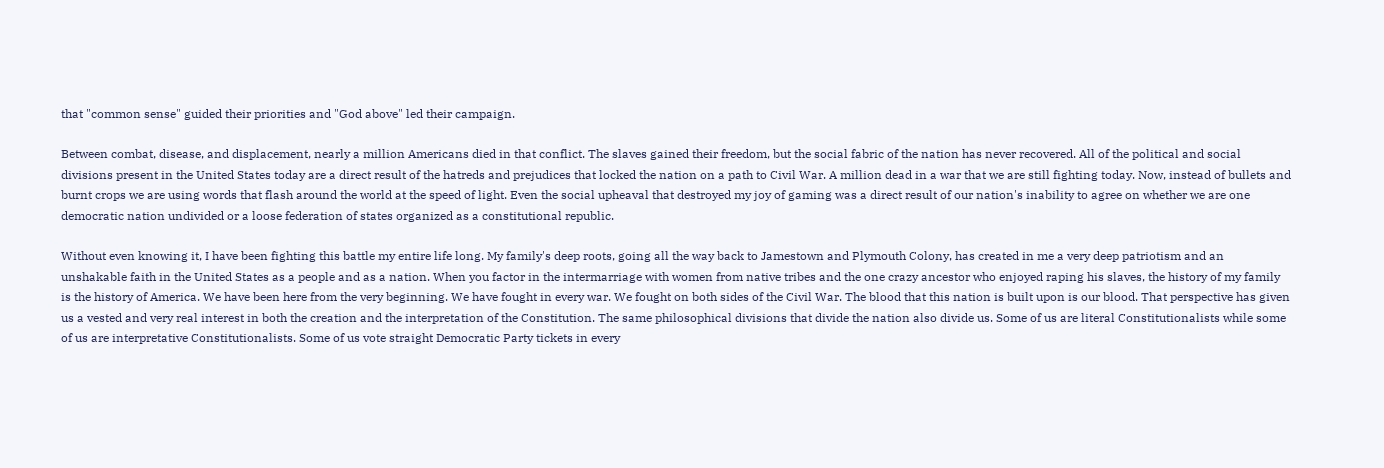that "common sense" guided their priorities and "God above" led their campaign.

Between combat, disease, and displacement, nearly a million Americans died in that conflict. The slaves gained their freedom, but the social fabric of the nation has never recovered. All of the political and social divisions present in the United States today are a direct result of the hatreds and prejudices that locked the nation on a path to Civil War. A million dead in a war that we are still fighting today. Now, instead of bullets and burnt crops we are using words that flash around the world at the speed of light. Even the social upheaval that destroyed my joy of gaming was a direct result of our nation's inability to agree on whether we are one democratic nation undivided or a loose federation of states organized as a constitutional republic.

Without even knowing it, I have been fighting this battle my entire life long. My family's deep roots, going all the way back to Jamestown and Plymouth Colony, has created in me a very deep patriotism and an unshakable faith in the United States as a people and as a nation. When you factor in the intermarriage with women from native tribes and the one crazy ancestor who enjoyed raping his slaves, the history of my family is the history of America. We have been here from the very beginning. We have fought in every war. We fought on both sides of the Civil War. The blood that this nation is built upon is our blood. That perspective has given us a vested and very real interest in both the creation and the interpretation of the Constitution. The same philosophical divisions that divide the nation also divide us. Some of us are literal Constitutionalists while some of us are interpretative Constitutionalists. Some of us vote straight Democratic Party tickets in every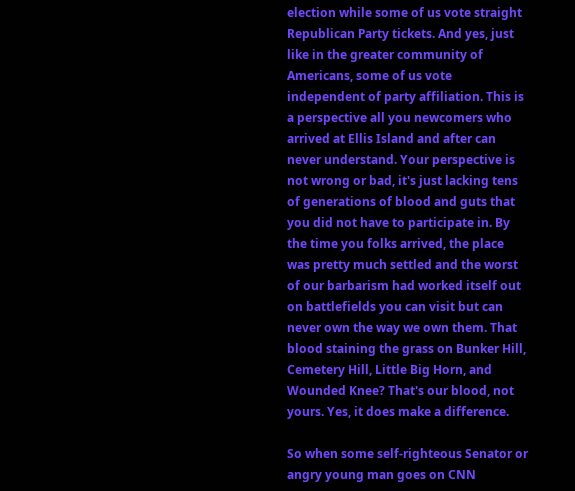election while some of us vote straight Republican Party tickets. And yes, just like in the greater community of Americans, some of us vote independent of party affiliation. This is a perspective all you newcomers who arrived at Ellis Island and after can never understand. Your perspective is not wrong or bad, it's just lacking tens of generations of blood and guts that you did not have to participate in. By the time you folks arrived, the place was pretty much settled and the worst of our barbarism had worked itself out on battlefields you can visit but can never own the way we own them. That blood staining the grass on Bunker Hill, Cemetery Hill, Little Big Horn, and Wounded Knee? That's our blood, not yours. Yes, it does make a difference.

So when some self-righteous Senator or angry young man goes on CNN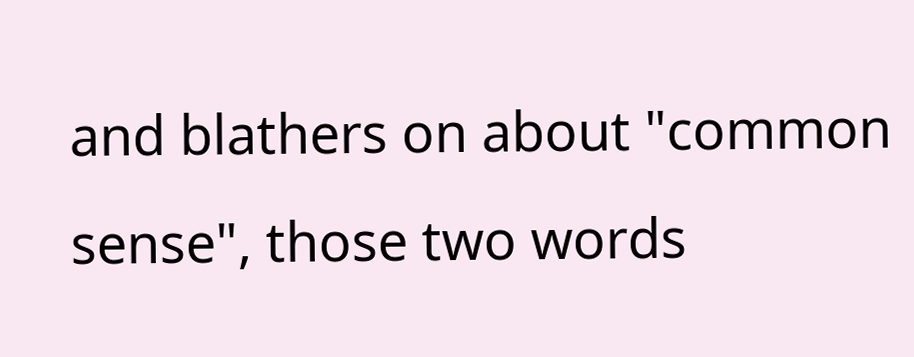and blathers on about "common sense", those two words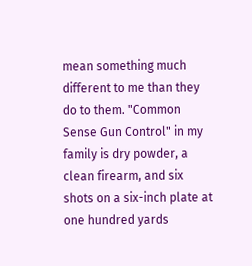mean something much different to me than they do to them. "Common Sense Gun Control" in my family is dry powder, a clean firearm, and six shots on a six-inch plate at one hundred yards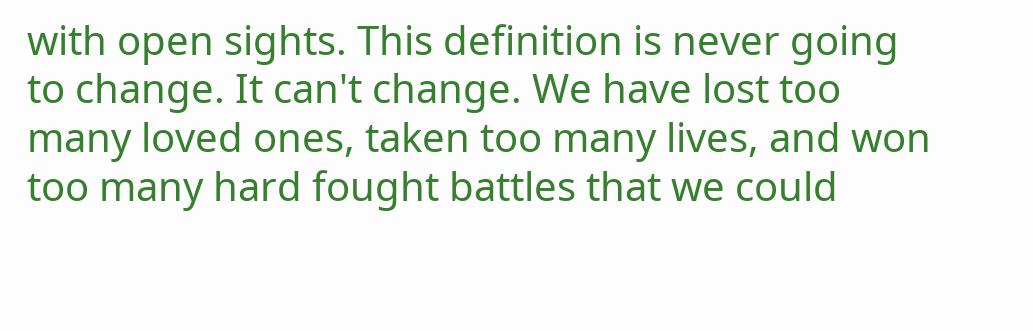with open sights. This definition is never going to change. It can't change. We have lost too many loved ones, taken too many lives, and won too many hard fought battles that we could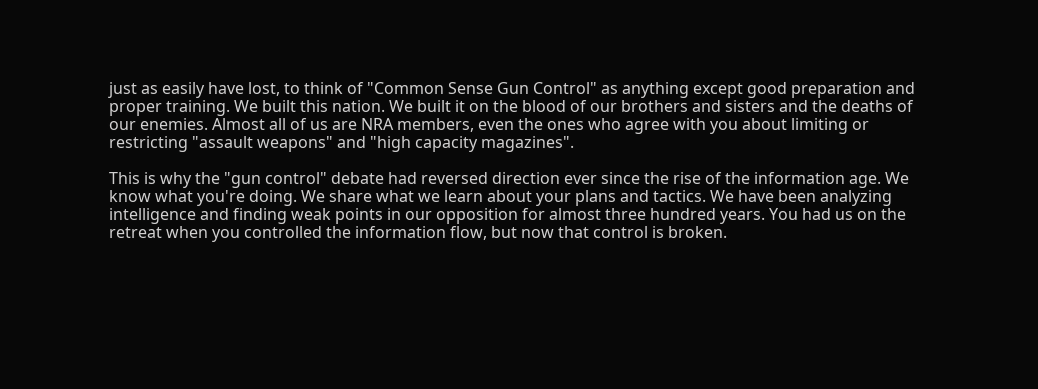just as easily have lost, to think of "Common Sense Gun Control" as anything except good preparation and proper training. We built this nation. We built it on the blood of our brothers and sisters and the deaths of our enemies. Almost all of us are NRA members, even the ones who agree with you about limiting or restricting "assault weapons" and "high capacity magazines".

This is why the "gun control" debate had reversed direction ever since the rise of the information age. We know what you're doing. We share what we learn about your plans and tactics. We have been analyzing intelligence and finding weak points in our opposition for almost three hundred years. You had us on the retreat when you controlled the information flow, but now that control is broken.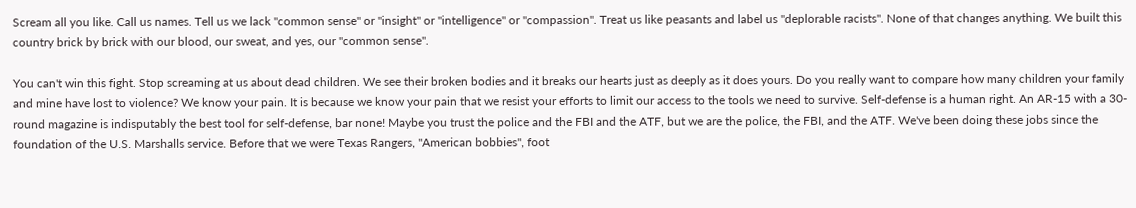Scream all you like. Call us names. Tell us we lack "common sense" or "insight" or "intelligence" or "compassion". Treat us like peasants and label us "deplorable racists". None of that changes anything. We built this country brick by brick with our blood, our sweat, and yes, our "common sense".

You can't win this fight. Stop screaming at us about dead children. We see their broken bodies and it breaks our hearts just as deeply as it does yours. Do you really want to compare how many children your family and mine have lost to violence? We know your pain. It is because we know your pain that we resist your efforts to limit our access to the tools we need to survive. Self-defense is a human right. An AR-15 with a 30-round magazine is indisputably the best tool for self-defense, bar none! Maybe you trust the police and the FBI and the ATF, but we are the police, the FBI, and the ATF. We've been doing these jobs since the foundation of the U.S. Marshalls service. Before that we were Texas Rangers, "American bobbies", foot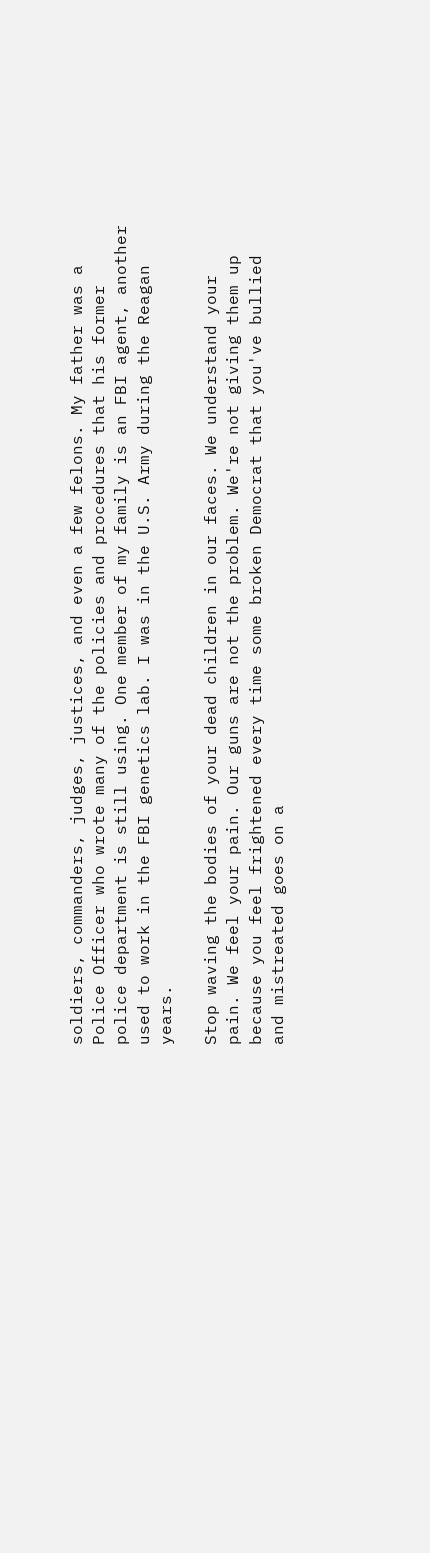soldiers, commanders, judges, justices, and even a few felons. My father was a Police Officer who wrote many of the policies and procedures that his former police department is still using. One member of my family is an FBI agent, another used to work in the FBI genetics lab. I was in the U.S. Army during the Reagan years.

Stop waving the bodies of your dead children in our faces. We understand your pain. We feel your pain. Our guns are not the problem. We're not giving them up because you feel frightened every time some broken Democrat that you've bullied and mistreated goes on a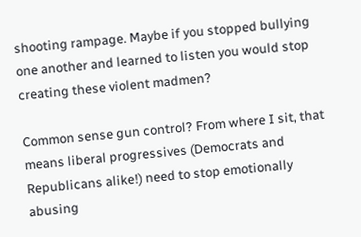shooting rampage. Maybe if you stopped bullying one another and learned to listen you would stop creating these violent madmen?

Common sense gun control? From where I sit, that means liberal progressives (Democrats and Republicans alike!) need to stop emotionally abusing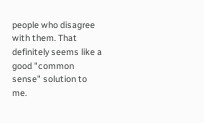people who disagree with them. That definitely seems like a good "common sense" solution to me.